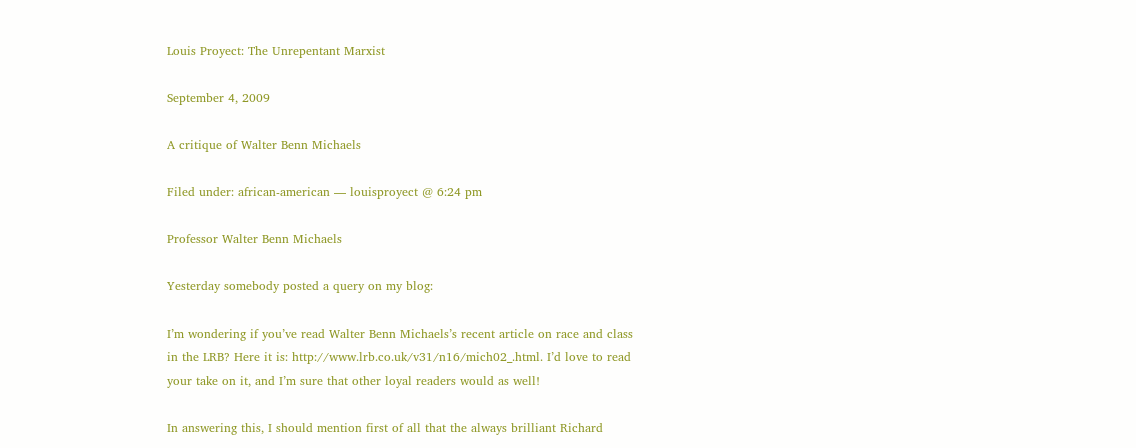Louis Proyect: The Unrepentant Marxist

September 4, 2009

A critique of Walter Benn Michaels

Filed under: african-american — louisproyect @ 6:24 pm

Professor Walter Benn Michaels

Yesterday somebody posted a query on my blog:

I’m wondering if you’ve read Walter Benn Michaels’s recent article on race and class in the LRB? Here it is: http://www.lrb.co.uk/v31/n16/mich02_.html. I’d love to read your take on it, and I’m sure that other loyal readers would as well!

In answering this, I should mention first of all that the always brilliant Richard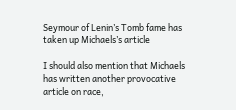Seymour of Lenin’s Tomb fame has taken up Michaels’s article

I should also mention that Michaels has written another provocative article on race,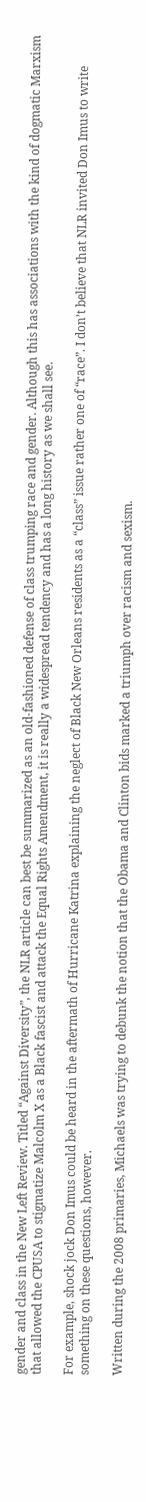gender and class in the New Left Review. Titled “Against Diversity”, the NLR article can best be summarized as an old-fashioned defense of class trumping race and gender. Although this has associations with the kind of dogmatic Marxism that allowed the CPUSA to stigmatize Malcolm X as a Black fascist and attack the Equal Rights Amendment, it is really a widespread tendency and has a long history as we shall see.

For example, shock jock Don Imus could be heard in the aftermath of Hurricane Katrina explaining the neglect of Black New Orleans residents as a “class” issue rather one of “race”. I don’t believe that NLR invited Don Imus to write something on these questions, however.

Written during the 2008 primaries, Michaels was trying to debunk the notion that the Obama and Clinton bids marked a triumph over racism and sexism.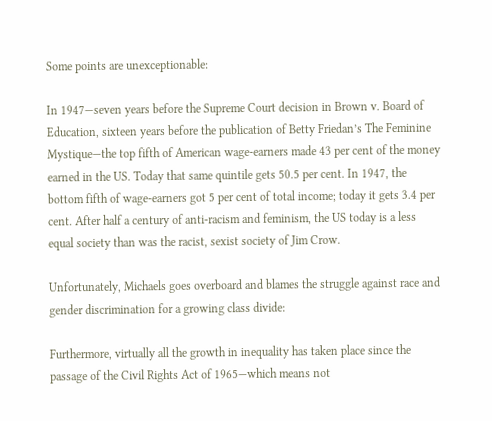Some points are unexceptionable:

In 1947—seven years before the Supreme Court decision in Brown v. Board of Education, sixteen years before the publication of Betty Friedan’s The Feminine Mystique—the top fifth of American wage-earners made 43 per cent of the money earned in the US. Today that same quintile gets 50.5 per cent. In 1947, the bottom fifth of wage-earners got 5 per cent of total income; today it gets 3.4 per cent. After half a century of anti-racism and feminism, the US today is a less equal society than was the racist, sexist society of Jim Crow.

Unfortunately, Michaels goes overboard and blames the struggle against race and gender discrimination for a growing class divide:

Furthermore, virtually all the growth in inequality has taken place since the passage of the Civil Rights Act of 1965—which means not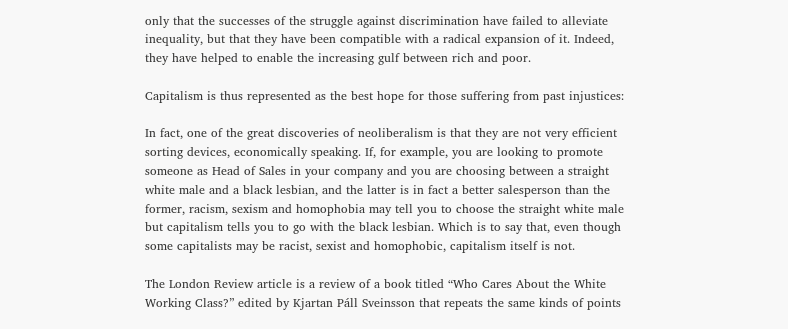only that the successes of the struggle against discrimination have failed to alleviate inequality, but that they have been compatible with a radical expansion of it. Indeed, they have helped to enable the increasing gulf between rich and poor.

Capitalism is thus represented as the best hope for those suffering from past injustices:

In fact, one of the great discoveries of neoliberalism is that they are not very efficient sorting devices, economically speaking. If, for example, you are looking to promote someone as Head of Sales in your company and you are choosing between a straight white male and a black lesbian, and the latter is in fact a better salesperson than the former, racism, sexism and homophobia may tell you to choose the straight white male but capitalism tells you to go with the black lesbian. Which is to say that, even though some capitalists may be racist, sexist and homophobic, capitalism itself is not.

The London Review article is a review of a book titled “Who Cares About the White Working Class?” edited by Kjartan Páll Sveinsson that repeats the same kinds of points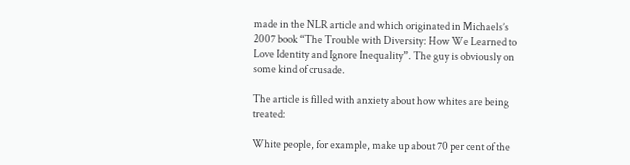made in the NLR article and which originated in Michaels’s 2007 book “The Trouble with Diversity: How We Learned to Love Identity and Ignore Inequality”. The guy is obviously on some kind of crusade.

The article is filled with anxiety about how whites are being treated:

White people, for example, make up about 70 per cent of the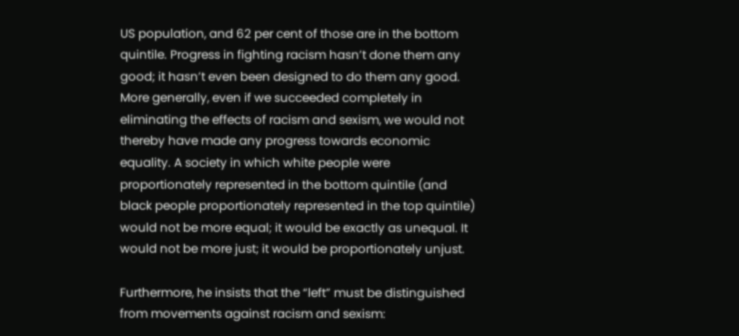US population, and 62 per cent of those are in the bottom quintile. Progress in fighting racism hasn’t done them any good; it hasn’t even been designed to do them any good. More generally, even if we succeeded completely in eliminating the effects of racism and sexism, we would not thereby have made any progress towards economic equality. A society in which white people were proportionately represented in the bottom quintile (and black people proportionately represented in the top quintile) would not be more equal; it would be exactly as unequal. It would not be more just; it would be proportionately unjust.

Furthermore, he insists that the “left” must be distinguished from movements against racism and sexism: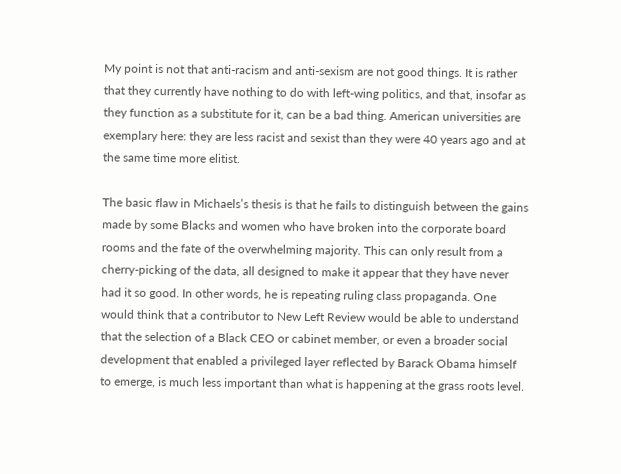My point is not that anti-racism and anti-sexism are not good things. It is rather that they currently have nothing to do with left-wing politics, and that, insofar as they function as a substitute for it, can be a bad thing. American universities are exemplary here: they are less racist and sexist than they were 40 years ago and at the same time more elitist.

The basic flaw in Michaels’s thesis is that he fails to distinguish between the gains made by some Blacks and women who have broken into the corporate board rooms and the fate of the overwhelming majority. This can only result from a cherry-picking of the data, all designed to make it appear that they have never had it so good. In other words, he is repeating ruling class propaganda. One would think that a contributor to New Left Review would be able to understand that the selection of a Black CEO or cabinet member, or even a broader social development that enabled a privileged layer reflected by Barack Obama himself to emerge, is much less important than what is happening at the grass roots level.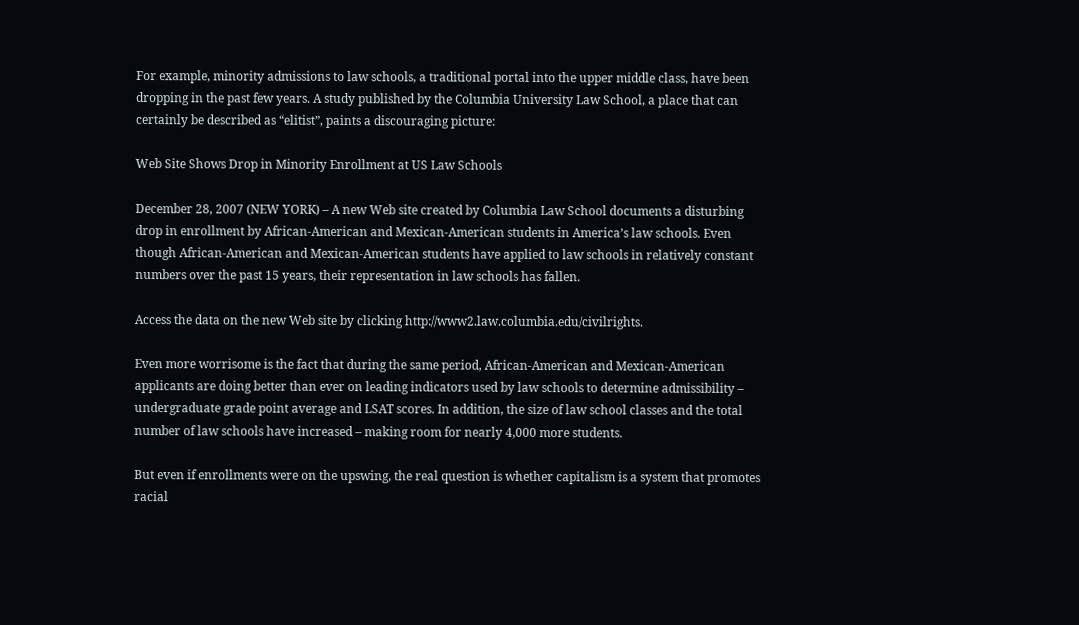For example, minority admissions to law schools, a traditional portal into the upper middle class, have been dropping in the past few years. A study published by the Columbia University Law School, a place that can certainly be described as “elitist”, paints a discouraging picture:

Web Site Shows Drop in Minority Enrollment at US Law Schools

December 28, 2007 (NEW YORK) – A new Web site created by Columbia Law School documents a disturbing drop in enrollment by African-American and Mexican-American students in America’s law schools. Even though African-American and Mexican-American students have applied to law schools in relatively constant numbers over the past 15 years, their representation in law schools has fallen.

Access the data on the new Web site by clicking http://www2.law.columbia.edu/civilrights.

Even more worrisome is the fact that during the same period, African-American and Mexican-American applicants are doing better than ever on leading indicators used by law schools to determine admissibility – undergraduate grade point average and LSAT scores. In addition, the size of law school classes and the total number of law schools have increased – making room for nearly 4,000 more students.

But even if enrollments were on the upswing, the real question is whether capitalism is a system that promotes racial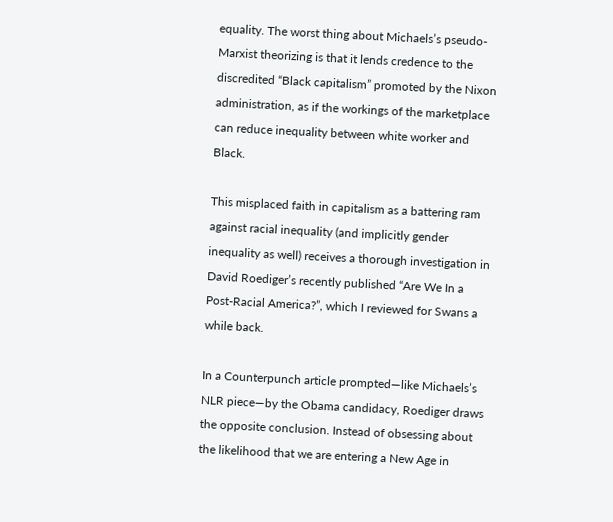equality. The worst thing about Michaels’s pseudo-Marxist theorizing is that it lends credence to the discredited “Black capitalism” promoted by the Nixon administration, as if the workings of the marketplace can reduce inequality between white worker and Black.

This misplaced faith in capitalism as a battering ram against racial inequality (and implicitly gender inequality as well) receives a thorough investigation in David Roediger’s recently published “Are We In a Post-Racial America?”, which I reviewed for Swans a while back.

In a Counterpunch article prompted—like Michaels’s NLR piece—by the Obama candidacy, Roediger draws the opposite conclusion. Instead of obsessing about the likelihood that we are entering a New Age in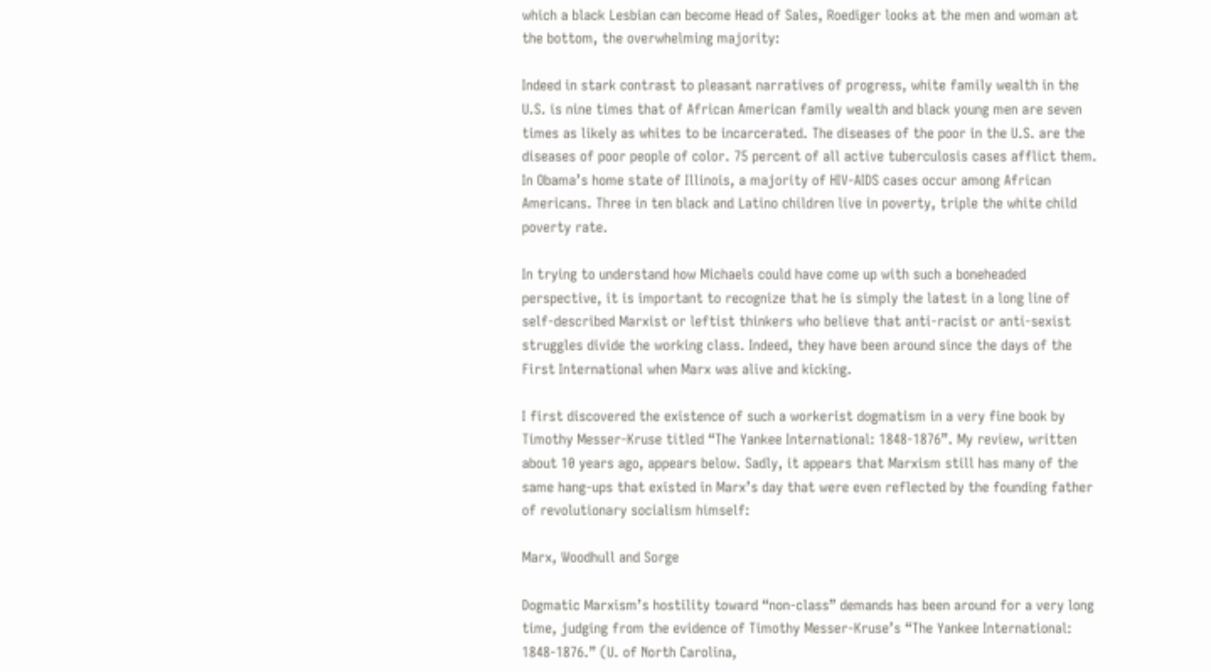which a black Lesbian can become Head of Sales, Roediger looks at the men and woman at the bottom, the overwhelming majority:

Indeed in stark contrast to pleasant narratives of progress, white family wealth in the U.S. is nine times that of African American family wealth and black young men are seven times as likely as whites to be incarcerated. The diseases of the poor in the U.S. are the diseases of poor people of color. 75 percent of all active tuberculosis cases afflict them. In Obama’s home state of Illinois, a majority of HIV-AIDS cases occur among African Americans. Three in ten black and Latino children live in poverty, triple the white child poverty rate.

In trying to understand how Michaels could have come up with such a boneheaded perspective, it is important to recognize that he is simply the latest in a long line of self-described Marxist or leftist thinkers who believe that anti-racist or anti-sexist struggles divide the working class. Indeed, they have been around since the days of the First International when Marx was alive and kicking.

I first discovered the existence of such a workerist dogmatism in a very fine book by Timothy Messer-Kruse titled “The Yankee International: 1848-1876”. My review, written about 10 years ago, appears below. Sadly, it appears that Marxism still has many of the same hang-ups that existed in Marx’s day that were even reflected by the founding father of revolutionary socialism himself:

Marx, Woodhull and Sorge

Dogmatic Marxism’s hostility toward “non-class” demands has been around for a very long time, judging from the evidence of Timothy Messer-Kruse’s “The Yankee International: 1848-1876.” (U. of North Carolina,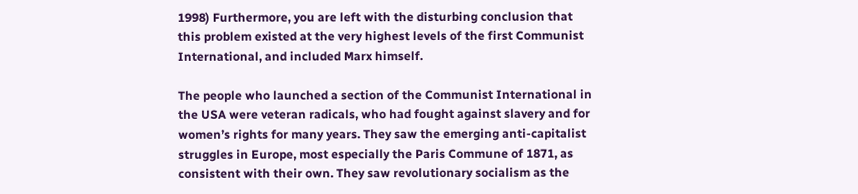1998) Furthermore, you are left with the disturbing conclusion that this problem existed at the very highest levels of the first Communist International, and included Marx himself.

The people who launched a section of the Communist International in the USA were veteran radicals, who had fought against slavery and for women’s rights for many years. They saw the emerging anti-capitalist struggles in Europe, most especially the Paris Commune of 1871, as consistent with their own. They saw revolutionary socialism as the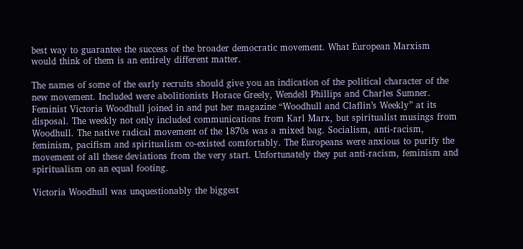best way to guarantee the success of the broader democratic movement. What European Marxism would think of them is an entirely different matter.

The names of some of the early recruits should give you an indication of the political character of the new movement. Included were abolitionists Horace Greely, Wendell Phillips and Charles Sumner. Feminist Victoria Woodhull joined in and put her magazine “Woodhull and Claflin’s Weekly” at its disposal. The weekly not only included communications from Karl Marx, but spiritualist musings from Woodhull. The native radical movement of the 1870s was a mixed bag. Socialism, anti-racism, feminism, pacifism and spiritualism co-existed comfortably. The Europeans were anxious to purify the movement of all these deviations from the very start. Unfortunately they put anti-racism, feminism and spiritualism on an equal footing.

Victoria Woodhull was unquestionably the biggest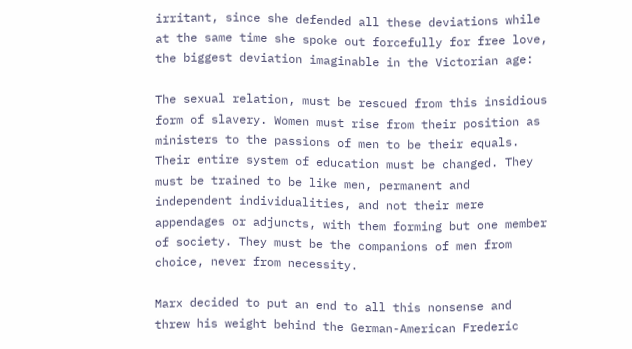irritant, since she defended all these deviations while at the same time she spoke out forcefully for free love, the biggest deviation imaginable in the Victorian age:

The sexual relation, must be rescued from this insidious form of slavery. Women must rise from their position as ministers to the passions of men to be their equals. Their entire system of education must be changed. They must be trained to be like men, permanent and independent individualities, and not their mere appendages or adjuncts, with them forming but one member of society. They must be the companions of men from choice, never from necessity.

Marx decided to put an end to all this nonsense and threw his weight behind the German-American Frederic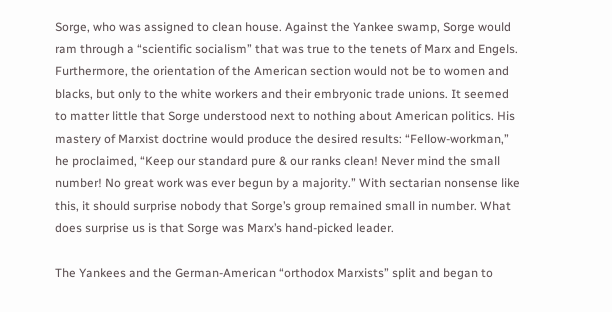Sorge, who was assigned to clean house. Against the Yankee swamp, Sorge would ram through a “scientific socialism” that was true to the tenets of Marx and Engels. Furthermore, the orientation of the American section would not be to women and blacks, but only to the white workers and their embryonic trade unions. It seemed to matter little that Sorge understood next to nothing about American politics. His mastery of Marxist doctrine would produce the desired results: “Fellow-workman,” he proclaimed, “Keep our standard pure & our ranks clean! Never mind the small number! No great work was ever begun by a majority.” With sectarian nonsense like this, it should surprise nobody that Sorge’s group remained small in number. What does surprise us is that Sorge was Marx’s hand-picked leader.

The Yankees and the German-American “orthodox Marxists” split and began to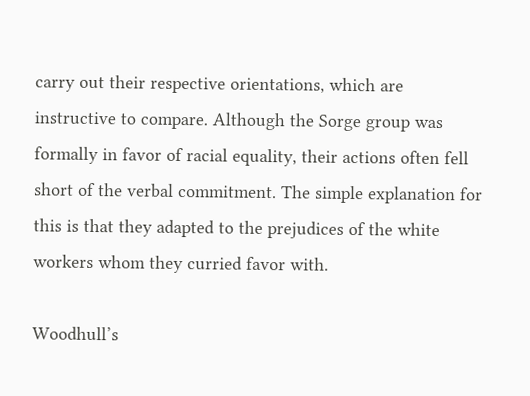carry out their respective orientations, which are instructive to compare. Although the Sorge group was formally in favor of racial equality, their actions often fell short of the verbal commitment. The simple explanation for this is that they adapted to the prejudices of the white workers whom they curried favor with.

Woodhull’s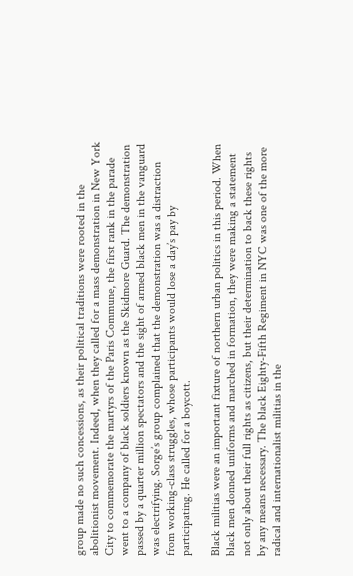group made no such concessions, as their political traditions were rooted in the abolitionist movement. Indeed, when they called for a mass demonstration in New York City to commemorate the martyrs of the Paris Commune, the first rank in the parade went to a company of black soldiers known as the Skidmore Guard. The demonstration passed by a quarter million spectators and the sight of armed black men in the vanguard was electrifying. Sorge’s group complained that the demonstration was a distraction from working-class struggles, whose participants would lose a day’s pay by participating. He called for a boycott.

Black militias were an important fixture of northern urban politics in this period. When black men donned uniforms and marched in formation, they were making a statement not only about their full rights as citizens, but their determination to back these rights by any means necessary. The black Eighty-Fifth Regiment in NYC was one of the more radical and internationalist militias in the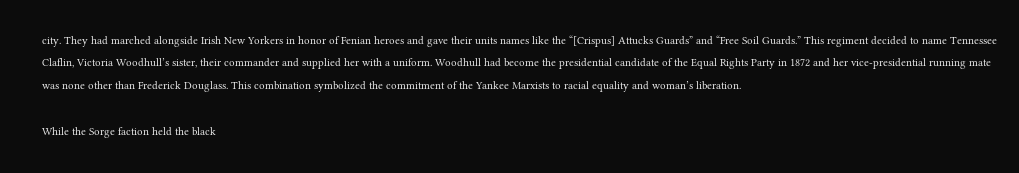city. They had marched alongside Irish New Yorkers in honor of Fenian heroes and gave their units names like the “[Crispus] Attucks Guards” and “Free Soil Guards.” This regiment decided to name Tennessee Claflin, Victoria Woodhull’s sister, their commander and supplied her with a uniform. Woodhull had become the presidential candidate of the Equal Rights Party in 1872 and her vice-presidential running mate was none other than Frederick Douglass. This combination symbolized the commitment of the Yankee Marxists to racial equality and woman’s liberation.

While the Sorge faction held the black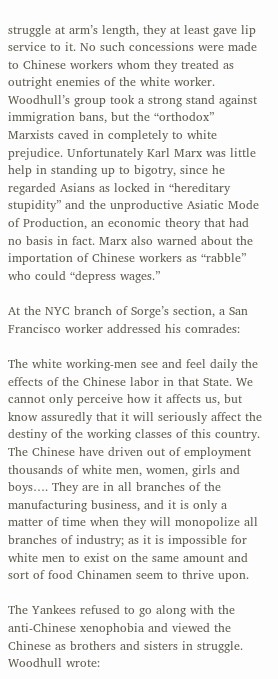struggle at arm’s length, they at least gave lip service to it. No such concessions were made to Chinese workers whom they treated as outright enemies of the white worker. Woodhull’s group took a strong stand against immigration bans, but the “orthodox” Marxists caved in completely to white prejudice. Unfortunately Karl Marx was little help in standing up to bigotry, since he regarded Asians as locked in “hereditary stupidity” and the unproductive Asiatic Mode of Production, an economic theory that had no basis in fact. Marx also warned about the importation of Chinese workers as “rabble” who could “depress wages.”

At the NYC branch of Sorge’s section, a San Francisco worker addressed his comrades:

The white working-men see and feel daily the effects of the Chinese labor in that State. We cannot only perceive how it affects us, but know assuredly that it will seriously affect the destiny of the working classes of this country. The Chinese have driven out of employment thousands of white men, women, girls and boys…. They are in all branches of the manufacturing business, and it is only a matter of time when they will monopolize all branches of industry; as it is impossible for white men to exist on the same amount and sort of food Chinamen seem to thrive upon.

The Yankees refused to go along with the anti-Chinese xenophobia and viewed the Chinese as brothers and sisters in struggle. Woodhull wrote: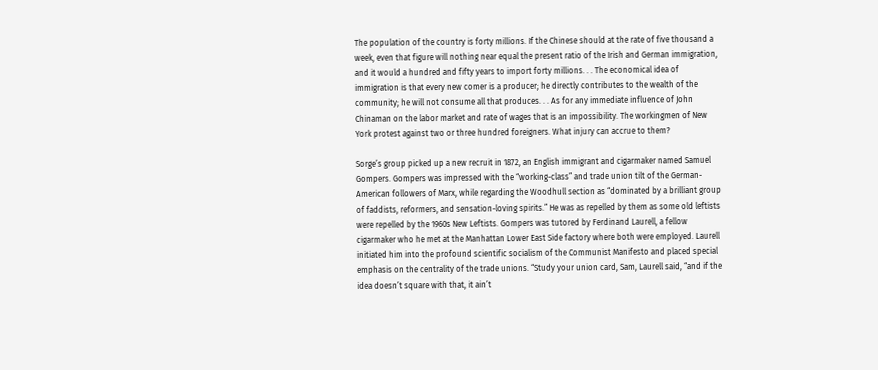The population of the country is forty millions. If the Chinese should at the rate of five thousand a week, even that figure will nothing near equal the present ratio of the Irish and German immigration, and it would a hundred and fifty years to import forty millions. . . The economical idea of immigration is that every new comer is a producer; he directly contributes to the wealth of the community; he will not consume all that produces. . . As for any immediate influence of John Chinaman on the labor market and rate of wages that is an impossibility. The workingmen of New York protest against two or three hundred foreigners. What injury can accrue to them?

Sorge’s group picked up a new recruit in 1872, an English immigrant and cigarmaker named Samuel Gompers. Gompers was impressed with the “working-class” and trade union tilt of the German-American followers of Marx, while regarding the Woodhull section as “dominated by a brilliant group of faddists, reformers, and sensation-loving spirits.” He was as repelled by them as some old leftists were repelled by the 1960s New Leftists. Gompers was tutored by Ferdinand Laurell, a fellow cigarmaker who he met at the Manhattan Lower East Side factory where both were employed. Laurell initiated him into the profound scientific socialism of the Communist Manifesto and placed special emphasis on the centrality of the trade unions. “Study your union card, Sam, Laurell said, “and if the idea doesn’t square with that, it ain’t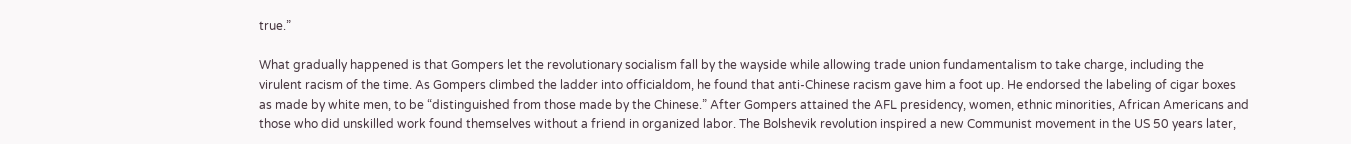true.”

What gradually happened is that Gompers let the revolutionary socialism fall by the wayside while allowing trade union fundamentalism to take charge, including the virulent racism of the time. As Gompers climbed the ladder into officialdom, he found that anti-Chinese racism gave him a foot up. He endorsed the labeling of cigar boxes as made by white men, to be “distinguished from those made by the Chinese.” After Gompers attained the AFL presidency, women, ethnic minorities, African Americans and those who did unskilled work found themselves without a friend in organized labor. The Bolshevik revolution inspired a new Communist movement in the US 50 years later,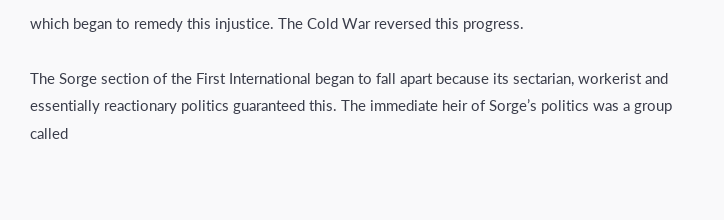which began to remedy this injustice. The Cold War reversed this progress.

The Sorge section of the First International began to fall apart because its sectarian, workerist and essentially reactionary politics guaranteed this. The immediate heir of Sorge’s politics was a group called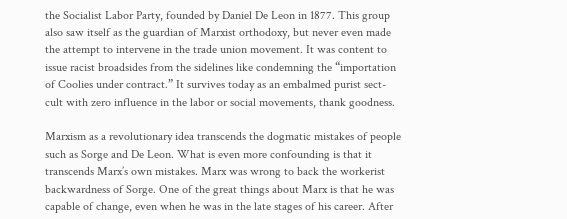the Socialist Labor Party, founded by Daniel De Leon in 1877. This group also saw itself as the guardian of Marxist orthodoxy, but never even made the attempt to intervene in the trade union movement. It was content to issue racist broadsides from the sidelines like condemning the “importation of Coolies under contract.” It survives today as an embalmed purist sect-cult with zero influence in the labor or social movements, thank goodness.

Marxism as a revolutionary idea transcends the dogmatic mistakes of people such as Sorge and De Leon. What is even more confounding is that it transcends Marx’s own mistakes. Marx was wrong to back the workerist backwardness of Sorge. One of the great things about Marx is that he was capable of change, even when he was in the late stages of his career. After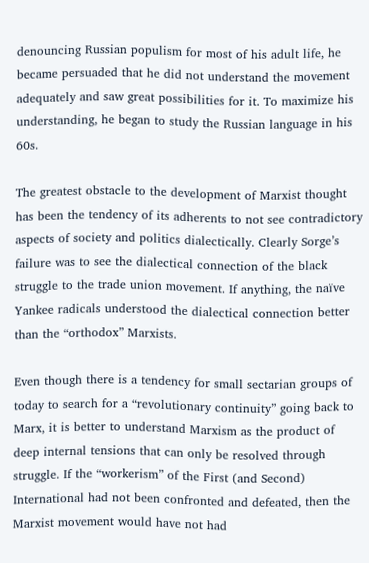denouncing Russian populism for most of his adult life, he became persuaded that he did not understand the movement adequately and saw great possibilities for it. To maximize his understanding, he began to study the Russian language in his 60s.

The greatest obstacle to the development of Marxist thought has been the tendency of its adherents to not see contradictory aspects of society and politics dialectically. Clearly Sorge’s failure was to see the dialectical connection of the black struggle to the trade union movement. If anything, the naïve Yankee radicals understood the dialectical connection better than the “orthodox” Marxists.

Even though there is a tendency for small sectarian groups of today to search for a “revolutionary continuity” going back to Marx, it is better to understand Marxism as the product of deep internal tensions that can only be resolved through struggle. If the “workerism” of the First (and Second) International had not been confronted and defeated, then the Marxist movement would have not had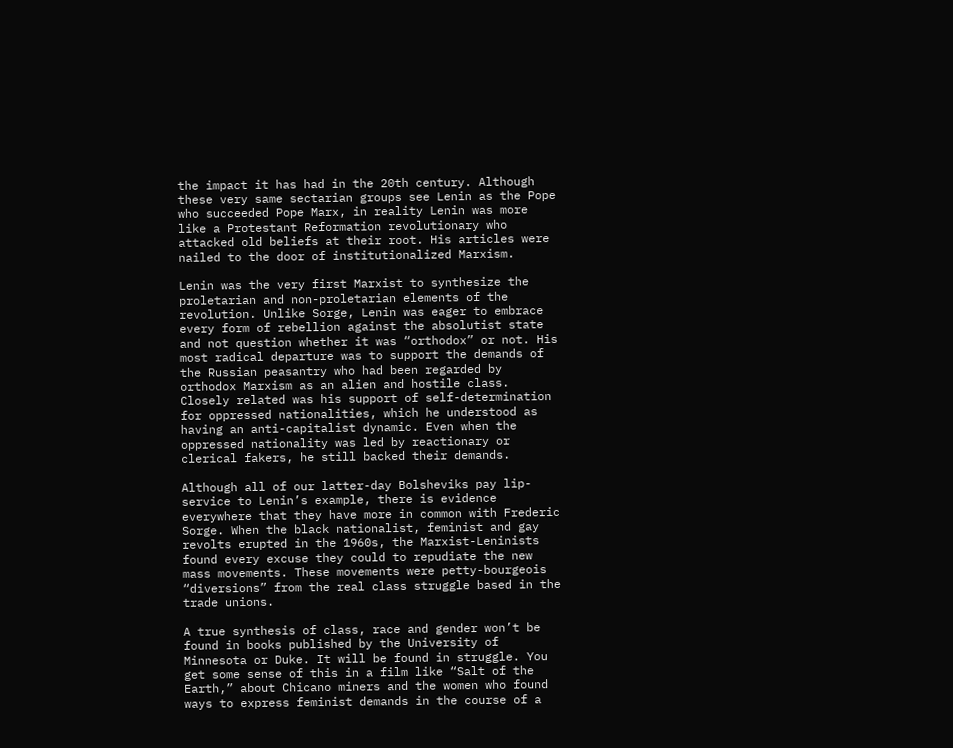the impact it has had in the 20th century. Although these very same sectarian groups see Lenin as the Pope who succeeded Pope Marx, in reality Lenin was more like a Protestant Reformation revolutionary who attacked old beliefs at their root. His articles were nailed to the door of institutionalized Marxism.

Lenin was the very first Marxist to synthesize the proletarian and non-proletarian elements of the revolution. Unlike Sorge, Lenin was eager to embrace every form of rebellion against the absolutist state and not question whether it was “orthodox” or not. His most radical departure was to support the demands of the Russian peasantry who had been regarded by orthodox Marxism as an alien and hostile class. Closely related was his support of self-determination for oppressed nationalities, which he understood as having an anti-capitalist dynamic. Even when the oppressed nationality was led by reactionary or clerical fakers, he still backed their demands.

Although all of our latter-day Bolsheviks pay lip-service to Lenin’s example, there is evidence everywhere that they have more in common with Frederic Sorge. When the black nationalist, feminist and gay revolts erupted in the 1960s, the Marxist-Leninists found every excuse they could to repudiate the new mass movements. These movements were petty-bourgeois “diversions” from the real class struggle based in the trade unions.

A true synthesis of class, race and gender won’t be found in books published by the University of Minnesota or Duke. It will be found in struggle. You get some sense of this in a film like “Salt of the Earth,” about Chicano miners and the women who found ways to express feminist demands in the course of a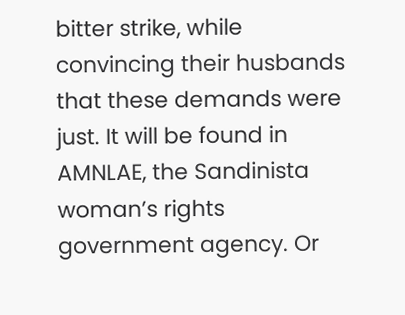bitter strike, while convincing their husbands that these demands were just. It will be found in AMNLAE, the Sandinista woman’s rights government agency. Or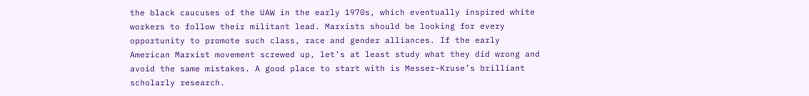the black caucuses of the UAW in the early 1970s, which eventually inspired white workers to follow their militant lead. Marxists should be looking for every opportunity to promote such class, race and gender alliances. If the early American Marxist movement screwed up, let’s at least study what they did wrong and avoid the same mistakes. A good place to start with is Messer-Kruse’s brilliant scholarly research.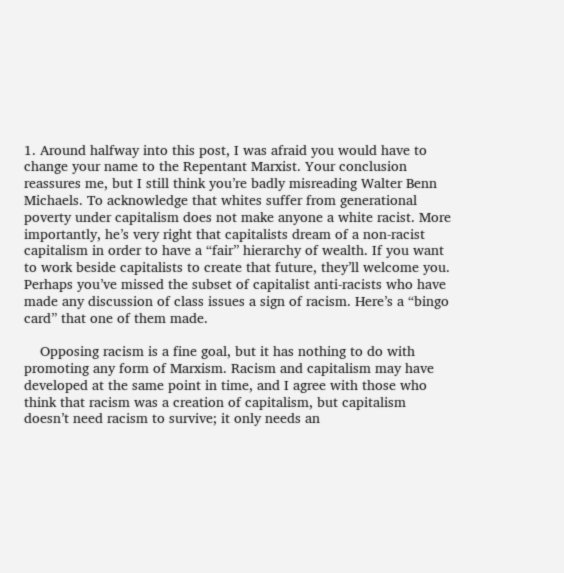1. Around halfway into this post, I was afraid you would have to change your name to the Repentant Marxist. Your conclusion reassures me, but I still think you’re badly misreading Walter Benn Michaels. To acknowledge that whites suffer from generational poverty under capitalism does not make anyone a white racist. More importantly, he’s very right that capitalists dream of a non-racist capitalism in order to have a “fair” hierarchy of wealth. If you want to work beside capitalists to create that future, they’ll welcome you. Perhaps you’ve missed the subset of capitalist anti-racists who have made any discussion of class issues a sign of racism. Here’s a “bingo card” that one of them made.

    Opposing racism is a fine goal, but it has nothing to do with promoting any form of Marxism. Racism and capitalism may have developed at the same point in time, and I agree with those who think that racism was a creation of capitalism, but capitalism doesn’t need racism to survive; it only needs an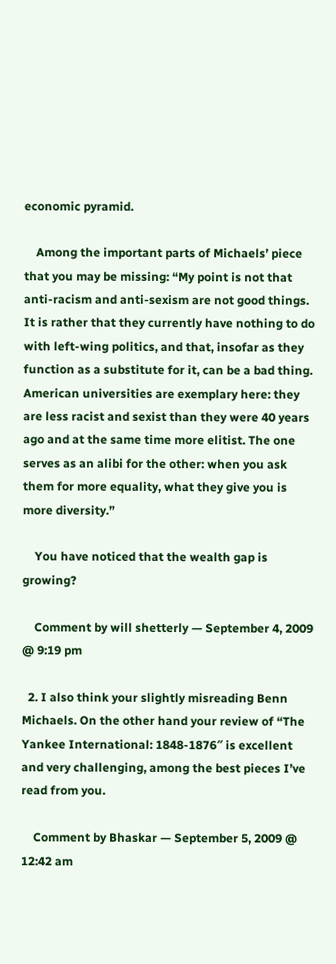economic pyramid.

    Among the important parts of Michaels’ piece that you may be missing: “My point is not that anti-racism and anti-sexism are not good things. It is rather that they currently have nothing to do with left-wing politics, and that, insofar as they function as a substitute for it, can be a bad thing. American universities are exemplary here: they are less racist and sexist than they were 40 years ago and at the same time more elitist. The one serves as an alibi for the other: when you ask them for more equality, what they give you is more diversity.”

    You have noticed that the wealth gap is growing?

    Comment by will shetterly — September 4, 2009 @ 9:19 pm

  2. I also think your slightly misreading Benn Michaels. On the other hand your review of “The Yankee International: 1848-1876″ is excellent and very challenging, among the best pieces I’ve read from you.

    Comment by Bhaskar — September 5, 2009 @ 12:42 am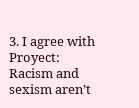3. I agree with Proyect: Racism and sexism aren’t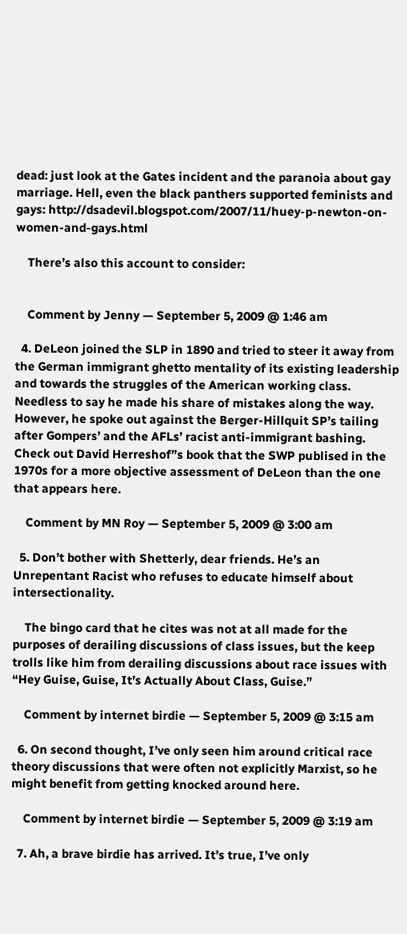dead: just look at the Gates incident and the paranoia about gay marriage. Hell, even the black panthers supported feminists and gays: http://dsadevil.blogspot.com/2007/11/huey-p-newton-on-women-and-gays.html

    There’s also this account to consider:


    Comment by Jenny — September 5, 2009 @ 1:46 am

  4. DeLeon joined the SLP in 1890 and tried to steer it away from the German immigrant ghetto mentality of its existing leadership and towards the struggles of the American working class. Needless to say he made his share of mistakes along the way. However, he spoke out against the Berger-Hillquit SP’s tailing after Gompers’ and the AFLs’ racist anti-immigrant bashing. Check out David Herreshof”s book that the SWP publised in the 1970s for a more objective assessment of DeLeon than the one that appears here.

    Comment by MN Roy — September 5, 2009 @ 3:00 am

  5. Don’t bother with Shetterly, dear friends. He’s an Unrepentant Racist who refuses to educate himself about intersectionality.

    The bingo card that he cites was not at all made for the purposes of derailing discussions of class issues, but the keep trolls like him from derailing discussions about race issues with “Hey Guise, Guise, It’s Actually About Class, Guise.”

    Comment by internet birdie — September 5, 2009 @ 3:15 am

  6. On second thought, I’ve only seen him around critical race theory discussions that were often not explicitly Marxist, so he might benefit from getting knocked around here.

    Comment by internet birdie — September 5, 2009 @ 3:19 am

  7. Ah, a brave birdie has arrived. It’s true, I’ve only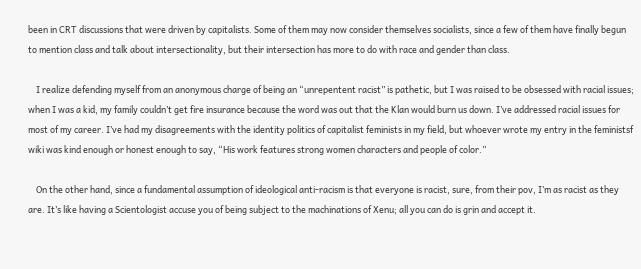been in CRT discussions that were driven by capitalists. Some of them may now consider themselves socialists, since a few of them have finally begun to mention class and talk about intersectionality, but their intersection has more to do with race and gender than class.

    I realize defending myself from an anonymous charge of being an “unrepentent racist” is pathetic, but I was raised to be obsessed with racial issues; when I was a kid, my family couldn’t get fire insurance because the word was out that the Klan would burn us down. I’ve addressed racial issues for most of my career. I’ve had my disagreements with the identity politics of capitalist feminists in my field, but whoever wrote my entry in the feministsf wiki was kind enough or honest enough to say, “His work features strong women characters and people of color.”

    On the other hand, since a fundamental assumption of ideological anti-racism is that everyone is racist, sure, from their pov, I’m as racist as they are. It’s like having a Scientologist accuse you of being subject to the machinations of Xenu; all you can do is grin and accept it.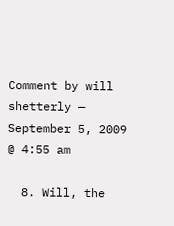Comment by will shetterly — September 5, 2009 @ 4:55 am

  8. Will, the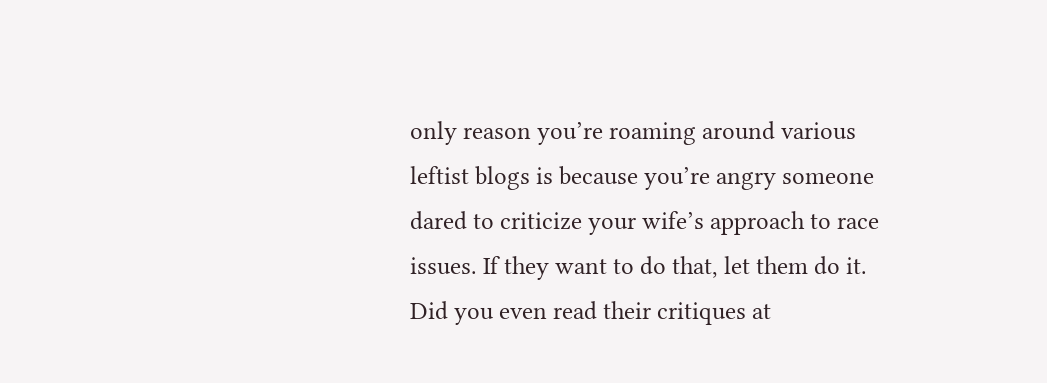only reason you’re roaming around various leftist blogs is because you’re angry someone dared to criticize your wife’s approach to race issues. If they want to do that, let them do it. Did you even read their critiques at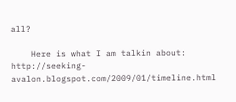all?

    Here is what I am talkin about: http://seeking-avalon.blogspot.com/2009/01/timeline.html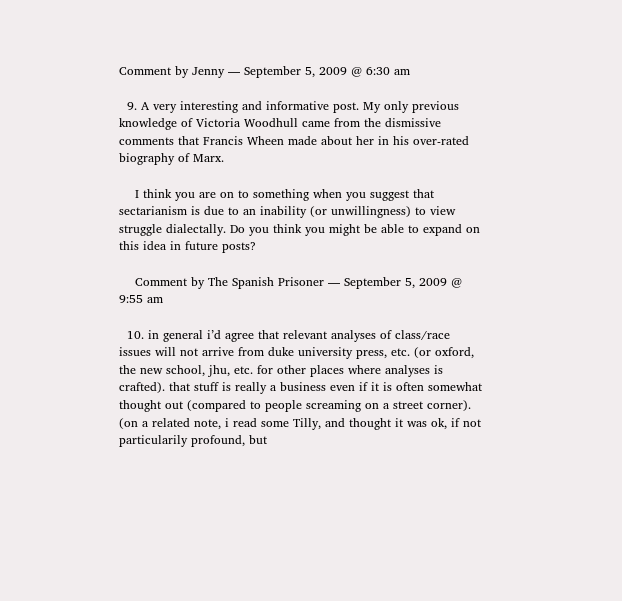Comment by Jenny — September 5, 2009 @ 6:30 am

  9. A very interesting and informative post. My only previous knowledge of Victoria Woodhull came from the dismissive comments that Francis Wheen made about her in his over-rated biography of Marx.

    I think you are on to something when you suggest that sectarianism is due to an inability (or unwillingness) to view struggle dialectally. Do you think you might be able to expand on this idea in future posts?

    Comment by The Spanish Prisoner — September 5, 2009 @ 9:55 am

  10. in general i’d agree that relevant analyses of class/race issues will not arrive from duke university press, etc. (or oxford, the new school, jhu, etc. for other places where analyses is crafted). that stuff is really a business even if it is often somewhat thought out (compared to people screaming on a street corner). (on a related note, i read some Tilly, and thought it was ok, if not particularily profound, but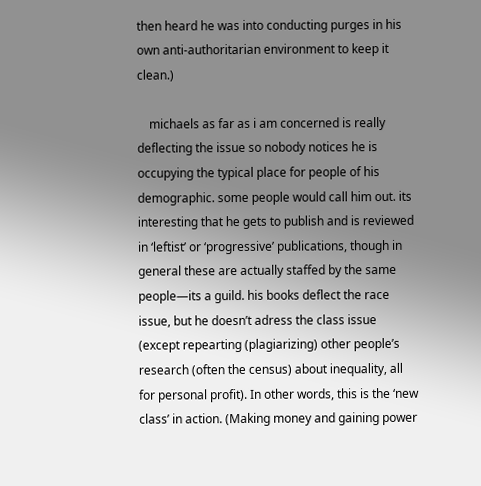then heard he was into conducting purges in his own anti-authoritarian environment to keep it clean.)

    michaels as far as i am concerned is really deflecting the issue so nobody notices he is occupying the typical place for people of his demographic. some people would call him out. its interesting that he gets to publish and is reviewed in ‘leftist’ or ‘progressive’ publications, though in general these are actually staffed by the same people—its a guild. his books deflect the race issue, but he doesn’t adress the class issue (except repearting (plagiarizing) other people’s research (often the census) about inequality, all for personal profit). In other words, this is the ‘new class’ in action. (Making money and gaining power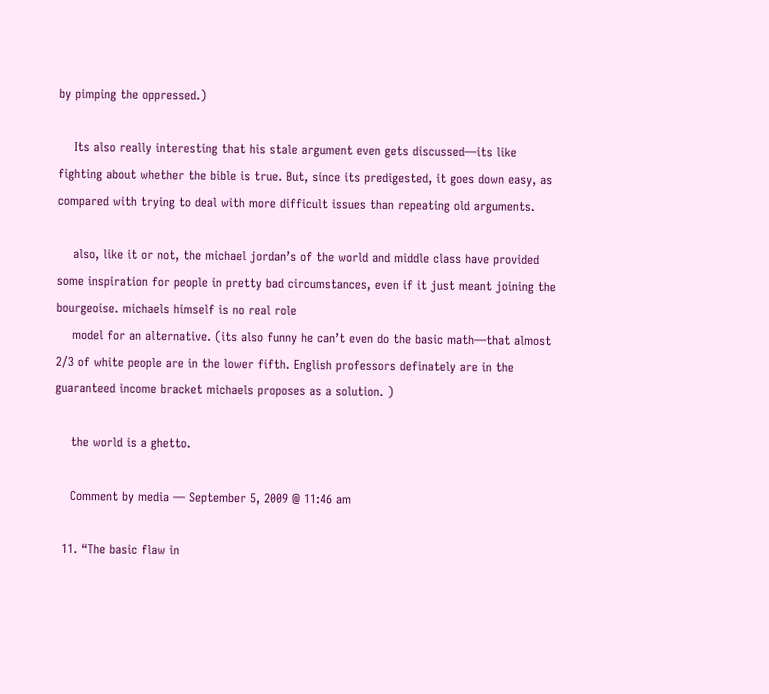by pimping the oppressed.)

    Its also really interesting that his stale argument even gets discussed—its like fighting about whether the bible is true. But, since its predigested, it goes down easy, as compared with trying to deal with more difficult issues than repeating old arguments.

    also, like it or not, the michael jordan’s of the world and middle class have provided some inspiration for people in pretty bad circumstances, even if it just meant joining the bourgeoise. michaels himself is no real role
    model for an alternative. (its also funny he can’t even do the basic math—that almost 2/3 of white people are in the lower fifth. English professors definately are in the guaranteed income bracket michaels proposes as a solution. )

    the world is a ghetto.

    Comment by media — September 5, 2009 @ 11:46 am

  11. “The basic flaw in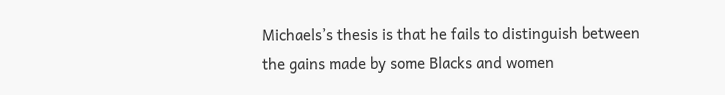Michaels’s thesis is that he fails to distinguish between the gains made by some Blacks and women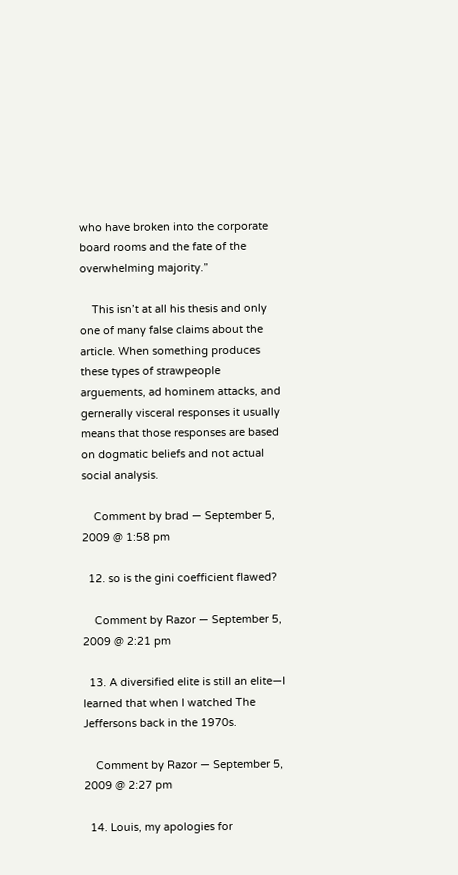who have broken into the corporate board rooms and the fate of the overwhelming majority.”

    This isn’t at all his thesis and only one of many false claims about the article. When something produces these types of strawpeople arguements, ad hominem attacks, and gernerally visceral responses it usually means that those responses are based on dogmatic beliefs and not actual social analysis.

    Comment by brad — September 5, 2009 @ 1:58 pm

  12. so is the gini coefficient flawed?

    Comment by Razor — September 5, 2009 @ 2:21 pm

  13. A diversified elite is still an elite—I learned that when I watched The Jeffersons back in the 1970s.

    Comment by Razor — September 5, 2009 @ 2:27 pm

  14. Louis, my apologies for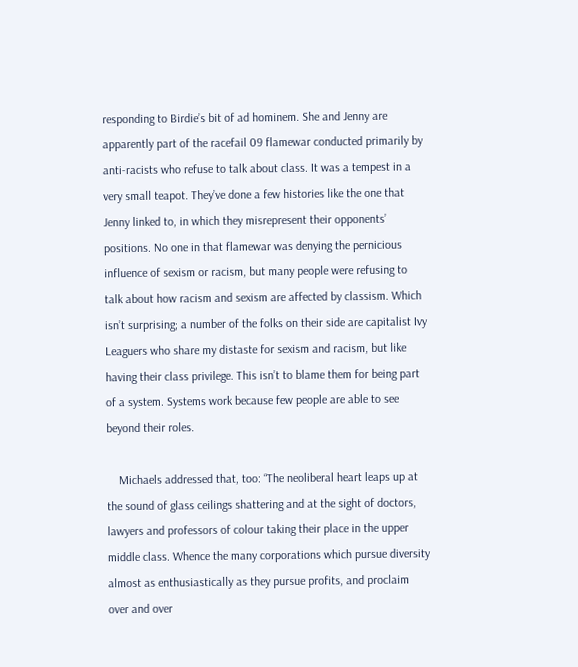responding to Birdie’s bit of ad hominem. She and Jenny are apparently part of the racefail 09 flamewar conducted primarily by anti-racists who refuse to talk about class. It was a tempest in a very small teapot. They’ve done a few histories like the one that Jenny linked to, in which they misrepresent their opponents’ positions. No one in that flamewar was denying the pernicious influence of sexism or racism, but many people were refusing to talk about how racism and sexism are affected by classism. Which isn’t surprising; a number of the folks on their side are capitalist Ivy Leaguers who share my distaste for sexism and racism, but like having their class privilege. This isn’t to blame them for being part of a system. Systems work because few people are able to see beyond their roles.

    Michaels addressed that, too: “The neoliberal heart leaps up at the sound of glass ceilings shattering and at the sight of doctors, lawyers and professors of colour taking their place in the upper middle class. Whence the many corporations which pursue diversity almost as enthusiastically as they pursue profits, and proclaim over and over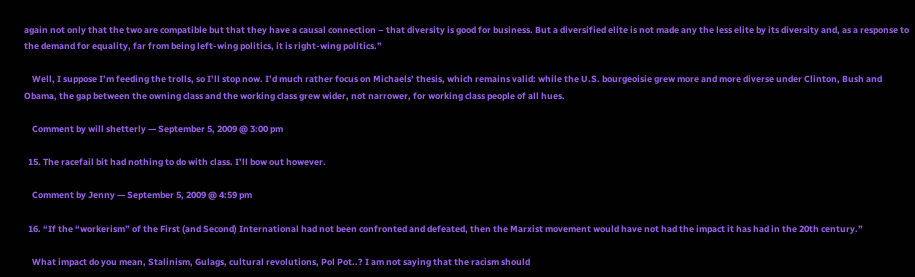again not only that the two are compatible but that they have a causal connection – that diversity is good for business. But a diversified elite is not made any the less elite by its diversity and, as a response to the demand for equality, far from being left-wing politics, it is right-wing politics.”

    Well, I suppose I’m feeding the trolls, so I’ll stop now. I’d much rather focus on Michaels’ thesis, which remains valid: while the U.S. bourgeoisie grew more and more diverse under Clinton, Bush and Obama, the gap between the owning class and the working class grew wider, not narrower, for working class people of all hues.

    Comment by will shetterly — September 5, 2009 @ 3:00 pm

  15. The racefail bit had nothing to do with class. I’ll bow out however.

    Comment by Jenny — September 5, 2009 @ 4:59 pm

  16. “If the “workerism” of the First (and Second) International had not been confronted and defeated, then the Marxist movement would have not had the impact it has had in the 20th century.”

    What impact do you mean, Stalinism, Gulags, cultural revolutions, Pol Pot..? I am not saying that the racism should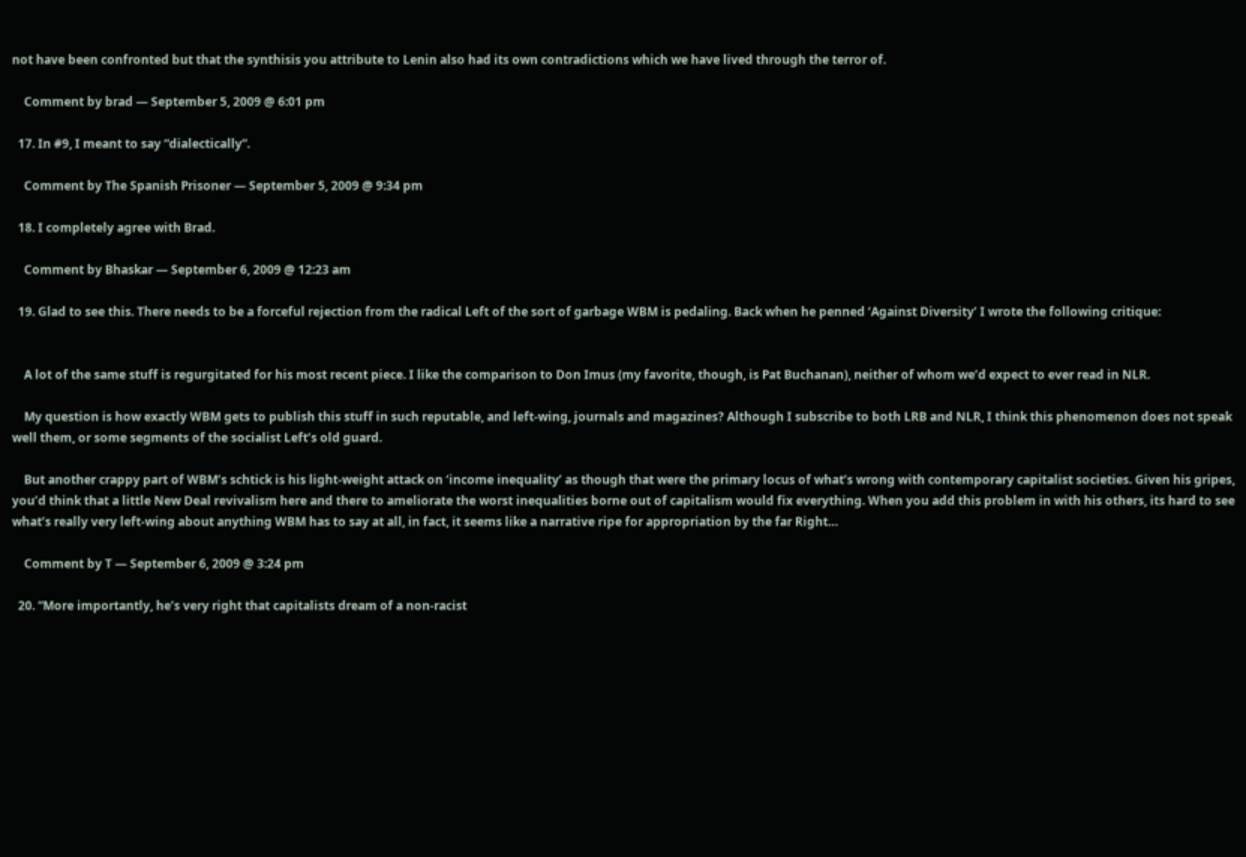not have been confronted but that the synthisis you attribute to Lenin also had its own contradictions which we have lived through the terror of.

    Comment by brad — September 5, 2009 @ 6:01 pm

  17. In #9, I meant to say “dialectically”.

    Comment by The Spanish Prisoner — September 5, 2009 @ 9:34 pm

  18. I completely agree with Brad.

    Comment by Bhaskar — September 6, 2009 @ 12:23 am

  19. Glad to see this. There needs to be a forceful rejection from the radical Left of the sort of garbage WBM is pedaling. Back when he penned ‘Against Diversity’ I wrote the following critique:


    A lot of the same stuff is regurgitated for his most recent piece. I like the comparison to Don Imus (my favorite, though, is Pat Buchanan), neither of whom we’d expect to ever read in NLR.

    My question is how exactly WBM gets to publish this stuff in such reputable, and left-wing, journals and magazines? Although I subscribe to both LRB and NLR, I think this phenomenon does not speak well them, or some segments of the socialist Left’s old guard.

    But another crappy part of WBM’s schtick is his light-weight attack on ‘income inequality’ as though that were the primary locus of what’s wrong with contemporary capitalist societies. Given his gripes, you’d think that a little New Deal revivalism here and there to ameliorate the worst inequalities borne out of capitalism would fix everything. When you add this problem in with his others, its hard to see what’s really very left-wing about anything WBM has to say at all, in fact, it seems like a narrative ripe for appropriation by the far Right…

    Comment by T — September 6, 2009 @ 3:24 pm

  20. “More importantly, he’s very right that capitalists dream of a non-racist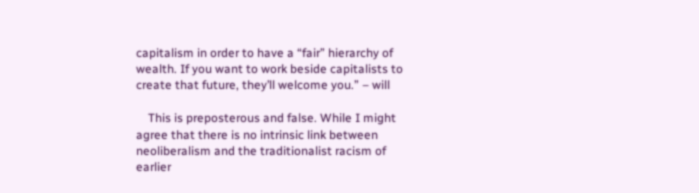capitalism in order to have a “fair” hierarchy of wealth. If you want to work beside capitalists to create that future, they’ll welcome you.” – will

    This is preposterous and false. While I might agree that there is no intrinsic link between neoliberalism and the traditionalist racism of earlier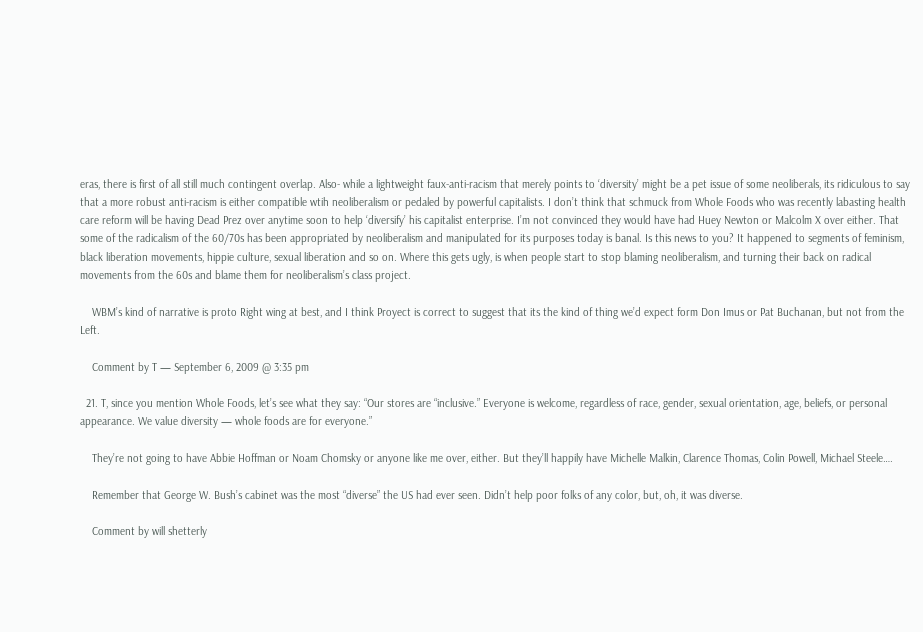eras, there is first of all still much contingent overlap. Also- while a lightweight faux-anti-racism that merely points to ‘diversity’ might be a pet issue of some neoliberals, its ridiculous to say that a more robust anti-racism is either compatible wtih neoliberalism or pedaled by powerful capitalists. I don’t think that schmuck from Whole Foods who was recently labasting health care reform will be having Dead Prez over anytime soon to help ‘diversify’ his capitalist enterprise. I’m not convinced they would have had Huey Newton or Malcolm X over either. That some of the radicalism of the 60/70s has been appropriated by neoliberalism and manipulated for its purposes today is banal. Is this news to you? It happened to segments of feminism, black liberation movements, hippie culture, sexual liberation and so on. Where this gets ugly, is when people start to stop blaming neoliberalism, and turning their back on radical movements from the 60s and blame them for neoliberalism’s class project.

    WBM’s kind of narrative is proto Right wing at best, and I think Proyect is correct to suggest that its the kind of thing we’d expect form Don Imus or Pat Buchanan, but not from the Left.

    Comment by T — September 6, 2009 @ 3:35 pm

  21. T, since you mention Whole Foods, let’s see what they say: “Our stores are “inclusive.” Everyone is welcome, regardless of race, gender, sexual orientation, age, beliefs, or personal appearance. We value diversity — whole foods are for everyone.”

    They’re not going to have Abbie Hoffman or Noam Chomsky or anyone like me over, either. But they’ll happily have Michelle Malkin, Clarence Thomas, Colin Powell, Michael Steele….

    Remember that George W. Bush’s cabinet was the most “diverse” the US had ever seen. Didn’t help poor folks of any color, but, oh, it was diverse.

    Comment by will shetterly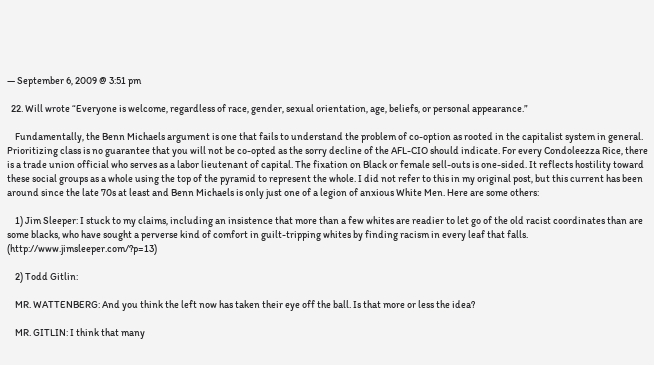— September 6, 2009 @ 3:51 pm

  22. Will wrote “Everyone is welcome, regardless of race, gender, sexual orientation, age, beliefs, or personal appearance.”

    Fundamentally, the Benn Michaels argument is one that fails to understand the problem of co-option as rooted in the capitalist system in general. Prioritizing class is no guarantee that you will not be co-opted as the sorry decline of the AFL-CIO should indicate. For every Condoleezza Rice, there is a trade union official who serves as a labor lieutenant of capital. The fixation on Black or female sell-outs is one-sided. It reflects hostility toward these social groups as a whole using the top of the pyramid to represent the whole. I did not refer to this in my original post, but this current has been around since the late 70s at least and Benn Michaels is only just one of a legion of anxious White Men. Here are some others:

    1) Jim Sleeper: I stuck to my claims, including an insistence that more than a few whites are readier to let go of the old racist coordinates than are some blacks, who have sought a perverse kind of comfort in guilt-tripping whites by finding racism in every leaf that falls. (http://www.jimsleeper.com/?p=13)

    2) Todd Gitlin:

    MR. WATTENBERG: And you think the left now has taken their eye off the ball. Is that more or less the idea?

    MR. GITLIN: I think that many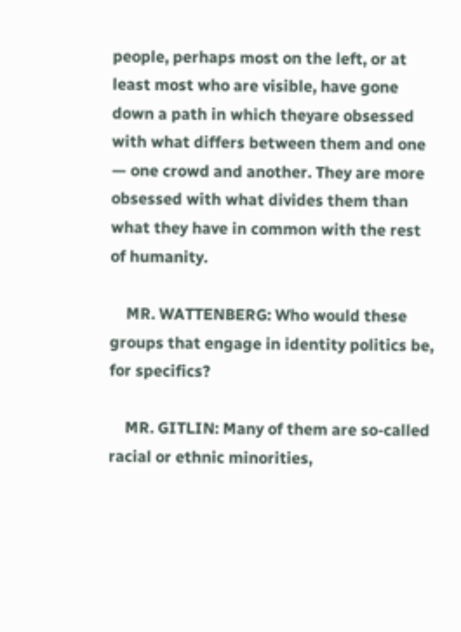people, perhaps most on the left, or at least most who are visible, have gone down a path in which theyare obsessed with what differs between them and one — one crowd and another. They are more obsessed with what divides them than what they have in common with the rest of humanity.

    MR. WATTENBERG: Who would these groups that engage in identity politics be, for specifics?

    MR. GITLIN: Many of them are so-called racial or ethnic minorities,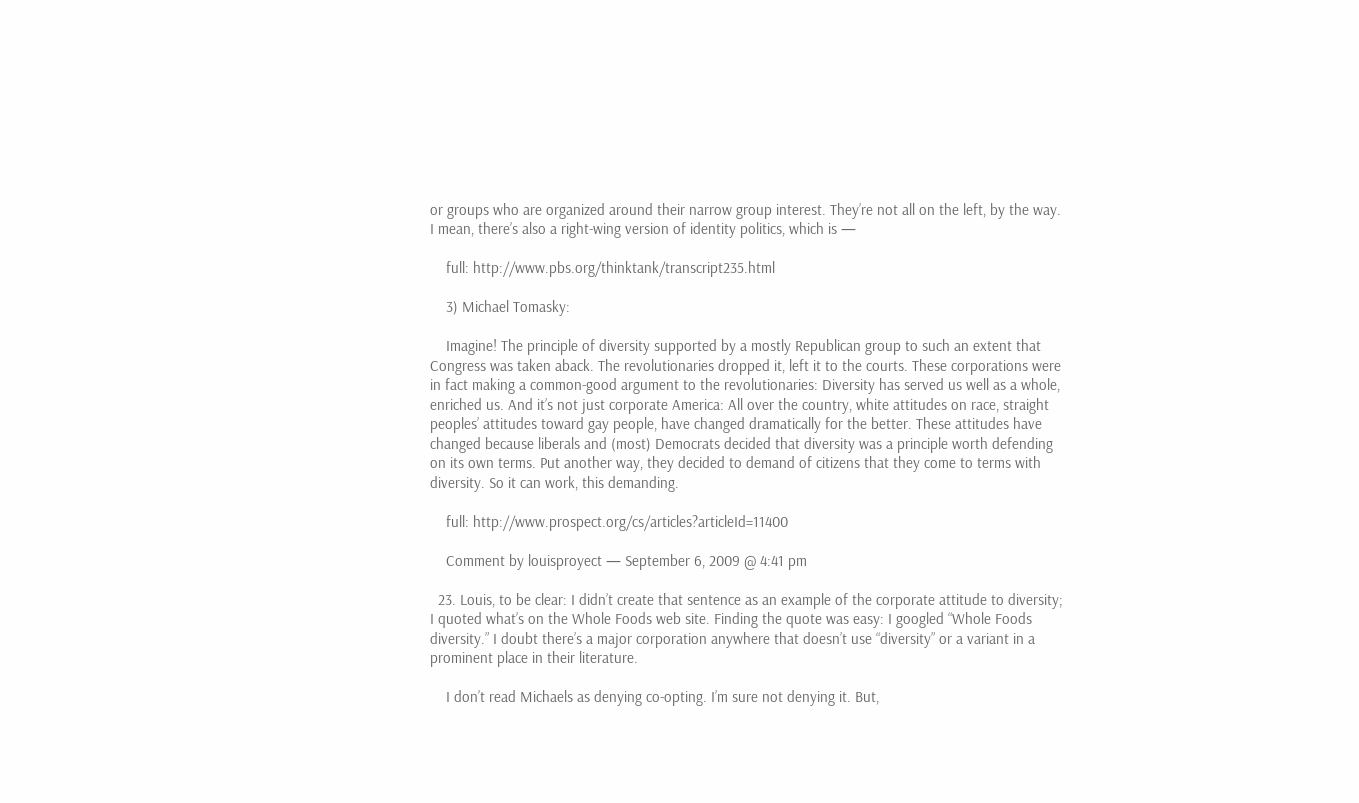or groups who are organized around their narrow group interest. They’re not all on the left, by the way. I mean, there’s also a right-wing version of identity politics, which is —

    full: http://www.pbs.org/thinktank/transcript235.html

    3) Michael Tomasky:

    Imagine! The principle of diversity supported by a mostly Republican group to such an extent that Congress was taken aback. The revolutionaries dropped it, left it to the courts. These corporations were in fact making a common-good argument to the revolutionaries: Diversity has served us well as a whole, enriched us. And it’s not just corporate America: All over the country, white attitudes on race, straight peoples’ attitudes toward gay people, have changed dramatically for the better. These attitudes have changed because liberals and (most) Democrats decided that diversity was a principle worth defending on its own terms. Put another way, they decided to demand of citizens that they come to terms with diversity. So it can work, this demanding.

    full: http://www.prospect.org/cs/articles?articleId=11400

    Comment by louisproyect — September 6, 2009 @ 4:41 pm

  23. Louis, to be clear: I didn’t create that sentence as an example of the corporate attitude to diversity; I quoted what’s on the Whole Foods web site. Finding the quote was easy: I googled “Whole Foods diversity.” I doubt there’s a major corporation anywhere that doesn’t use “diversity” or a variant in a prominent place in their literature.

    I don’t read Michaels as denying co-opting. I’m sure not denying it. But,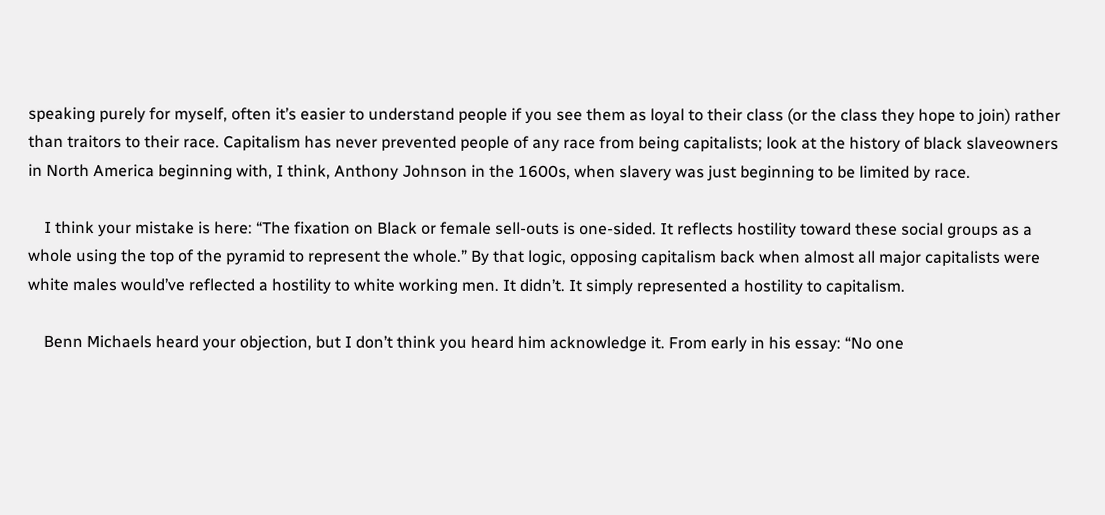speaking purely for myself, often it’s easier to understand people if you see them as loyal to their class (or the class they hope to join) rather than traitors to their race. Capitalism has never prevented people of any race from being capitalists; look at the history of black slaveowners in North America beginning with, I think, Anthony Johnson in the 1600s, when slavery was just beginning to be limited by race.

    I think your mistake is here: “The fixation on Black or female sell-outs is one-sided. It reflects hostility toward these social groups as a whole using the top of the pyramid to represent the whole.” By that logic, opposing capitalism back when almost all major capitalists were white males would’ve reflected a hostility to white working men. It didn’t. It simply represented a hostility to capitalism.

    Benn Michaels heard your objection, but I don’t think you heard him acknowledge it. From early in his essay: “No one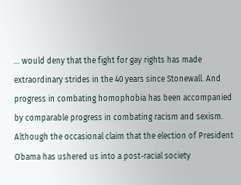… would deny that the fight for gay rights has made extraordinary strides in the 40 years since Stonewall. And progress in combating homophobia has been accompanied by comparable progress in combating racism and sexism. Although the occasional claim that the election of President Obama has ushered us into a post-racial society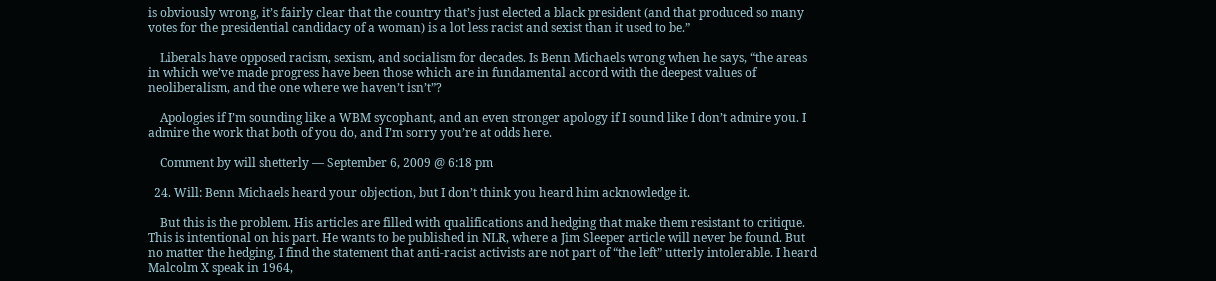is obviously wrong, it’s fairly clear that the country that’s just elected a black president (and that produced so many votes for the presidential candidacy of a woman) is a lot less racist and sexist than it used to be.”

    Liberals have opposed racism, sexism, and socialism for decades. Is Benn Michaels wrong when he says, “the areas in which we’ve made progress have been those which are in fundamental accord with the deepest values of neoliberalism, and the one where we haven’t isn’t”?

    Apologies if I’m sounding like a WBM sycophant, and an even stronger apology if I sound like I don’t admire you. I admire the work that both of you do, and I’m sorry you’re at odds here.

    Comment by will shetterly — September 6, 2009 @ 6:18 pm

  24. Will: Benn Michaels heard your objection, but I don’t think you heard him acknowledge it.

    But this is the problem. His articles are filled with qualifications and hedging that make them resistant to critique. This is intentional on his part. He wants to be published in NLR, where a Jim Sleeper article will never be found. But no matter the hedging, I find the statement that anti-racist activists are not part of “the left” utterly intolerable. I heard Malcolm X speak in 1964,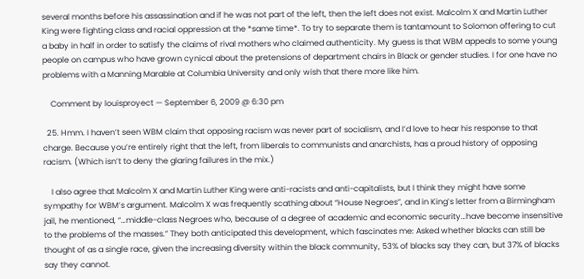several months before his assassination and if he was not part of the left, then the left does not exist. Malcolm X and Martin Luther King were fighting class and racial oppression at the *same time*. To try to separate them is tantamount to Solomon offering to cut a baby in half in order to satisfy the claims of rival mothers who claimed authenticity. My guess is that WBM appeals to some young people on campus who have grown cynical about the pretensions of department chairs in Black or gender studies. I for one have no problems with a Manning Marable at Columbia University and only wish that there more like him.

    Comment by louisproyect — September 6, 2009 @ 6:30 pm

  25. Hmm. I haven’t seen WBM claim that opposing racism was never part of socialism, and I’d love to hear his response to that charge. Because you’re entirely right that the left, from liberals to communists and anarchists, has a proud history of opposing racism. (Which isn’t to deny the glaring failures in the mix.)

    I also agree that Malcolm X and Martin Luther King were anti-racists and anti-capitalists, but I think they might have some sympathy for WBM’s argument. Malcolm X was frequently scathing about “House Negroes”, and in King’s letter from a Birmingham jail, he mentioned, “…middle-class Negroes who, because of a degree of academic and economic security…have become insensitive to the problems of the masses.” They both anticipated this development, which fascinates me: Asked whether blacks can still be thought of as a single race, given the increasing diversity within the black community, 53% of blacks say they can, but 37% of blacks say they cannot.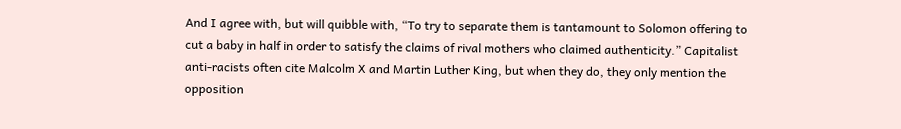And I agree with, but will quibble with, “To try to separate them is tantamount to Solomon offering to cut a baby in half in order to satisfy the claims of rival mothers who claimed authenticity.” Capitalist anti-racists often cite Malcolm X and Martin Luther King, but when they do, they only mention the opposition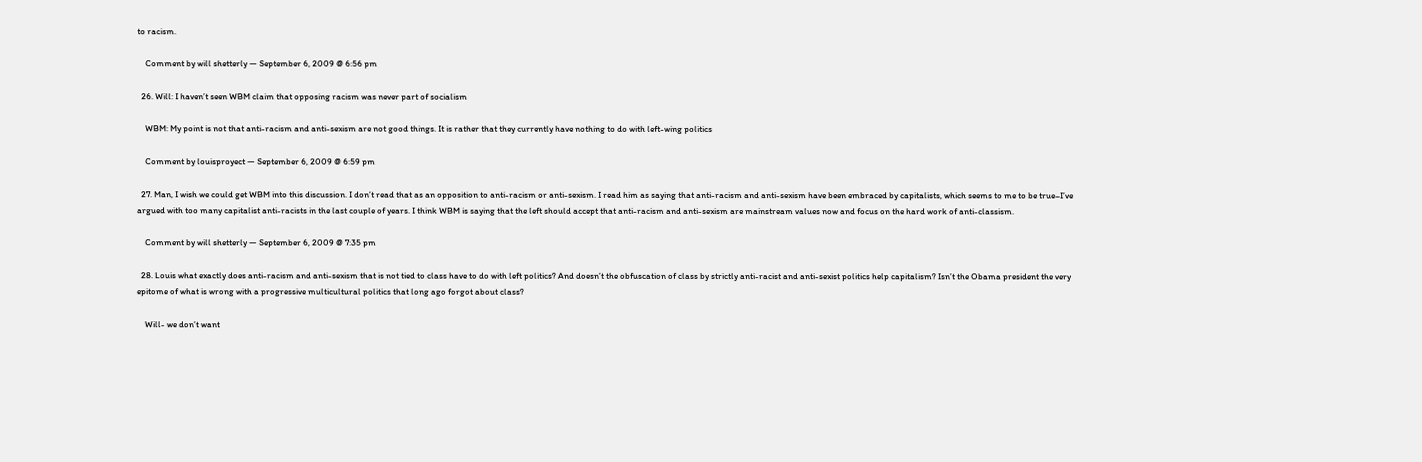to racism.

    Comment by will shetterly — September 6, 2009 @ 6:56 pm

  26. Will: I haven’t seen WBM claim that opposing racism was never part of socialism

    WBM: My point is not that anti-racism and anti-sexism are not good things. It is rather that they currently have nothing to do with left-wing politics

    Comment by louisproyect — September 6, 2009 @ 6:59 pm

  27. Man, I wish we could get WBM into this discussion. I don’t read that as an opposition to anti-racism or anti-sexism. I read him as saying that anti-racism and anti-sexism have been embraced by capitalists, which seems to me to be true–I’ve argued with too many capitalist anti-racists in the last couple of years. I think WBM is saying that the left should accept that anti-racism and anti-sexism are mainstream values now and focus on the hard work of anti-classism.

    Comment by will shetterly — September 6, 2009 @ 7:35 pm

  28. Louis what exactly does anti-racism and anti-sexism that is not tied to class have to do with left politics? And doesn’t the obfuscation of class by strictly anti-racist and anti-sexist politics help capitalism? Isn’t the Obama president the very epitome of what is wrong with a progressive multicultural politics that long ago forgot about class?

    Will- we don’t want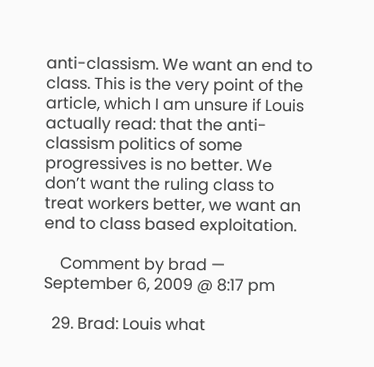anti-classism. We want an end to class. This is the very point of the article, which I am unsure if Louis actually read: that the anti-classism politics of some progressives is no better. We don’t want the ruling class to treat workers better, we want an end to class based exploitation.

    Comment by brad — September 6, 2009 @ 8:17 pm

  29. Brad: Louis what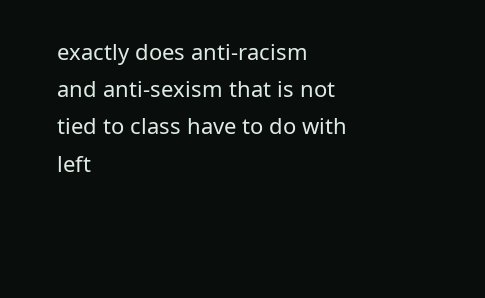exactly does anti-racism and anti-sexism that is not tied to class have to do with left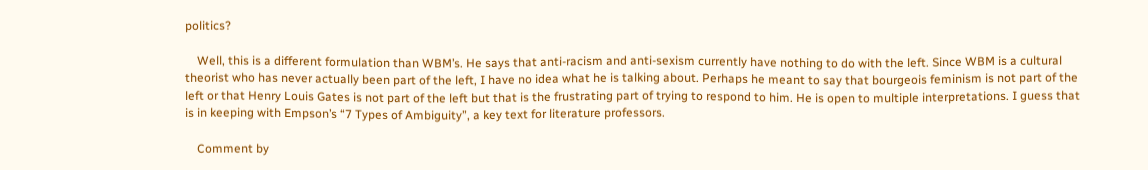politics?

    Well, this is a different formulation than WBM’s. He says that anti-racism and anti-sexism currently have nothing to do with the left. Since WBM is a cultural theorist who has never actually been part of the left, I have no idea what he is talking about. Perhaps he meant to say that bourgeois feminism is not part of the left or that Henry Louis Gates is not part of the left but that is the frustrating part of trying to respond to him. He is open to multiple interpretations. I guess that is in keeping with Empson’s “7 Types of Ambiguity”, a key text for literature professors.

    Comment by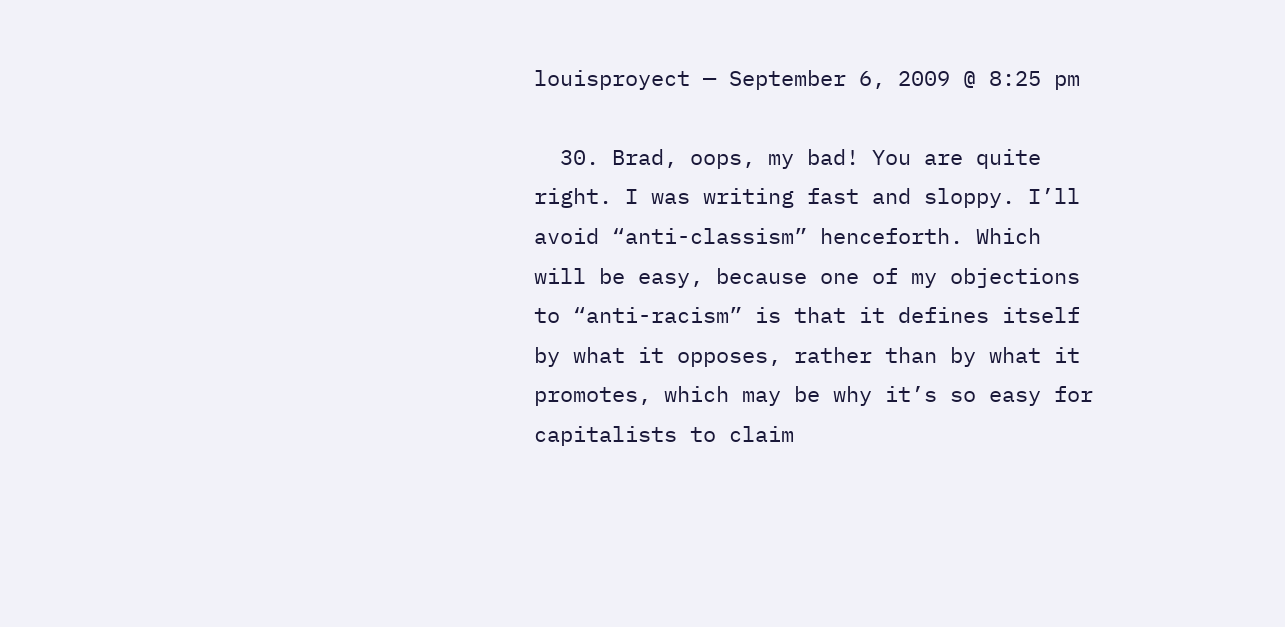louisproyect — September 6, 2009 @ 8:25 pm

  30. Brad, oops, my bad! You are quite right. I was writing fast and sloppy. I’ll avoid “anti-classism” henceforth. Which will be easy, because one of my objections to “anti-racism” is that it defines itself by what it opposes, rather than by what it promotes, which may be why it’s so easy for capitalists to claim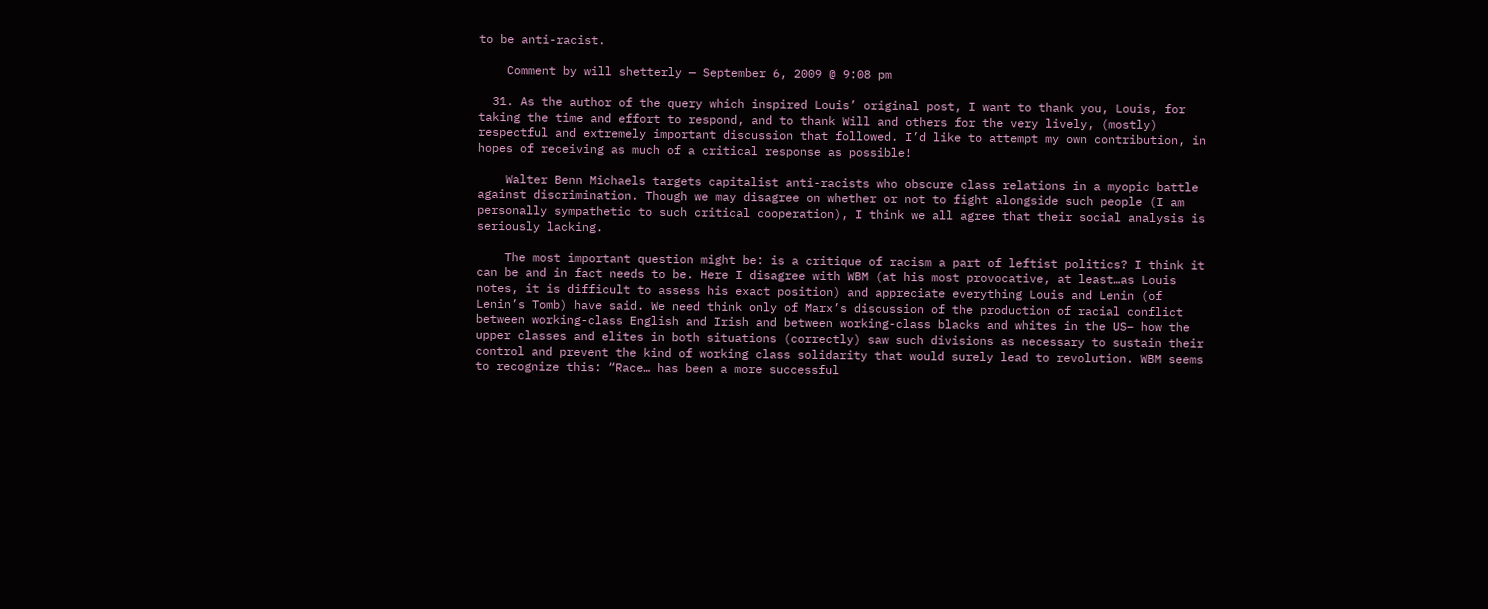to be anti-racist.

    Comment by will shetterly — September 6, 2009 @ 9:08 pm

  31. As the author of the query which inspired Louis’ original post, I want to thank you, Louis, for taking the time and effort to respond, and to thank Will and others for the very lively, (mostly) respectful and extremely important discussion that followed. I’d like to attempt my own contribution, in hopes of receiving as much of a critical response as possible!

    Walter Benn Michaels targets capitalist anti-racists who obscure class relations in a myopic battle against discrimination. Though we may disagree on whether or not to fight alongside such people (I am personally sympathetic to such critical cooperation), I think we all agree that their social analysis is seriously lacking.

    The most important question might be: is a critique of racism a part of leftist politics? I think it can be and in fact needs to be. Here I disagree with WBM (at his most provocative, at least…as Louis notes, it is difficult to assess his exact position) and appreciate everything Louis and Lenin (of Lenin’s Tomb) have said. We need think only of Marx’s discussion of the production of racial conflict between working-class English and Irish and between working-class blacks and whites in the US– how the upper classes and elites in both situations (correctly) saw such divisions as necessary to sustain their control and prevent the kind of working class solidarity that would surely lead to revolution. WBM seems to recognize this: “Race… has been a more successful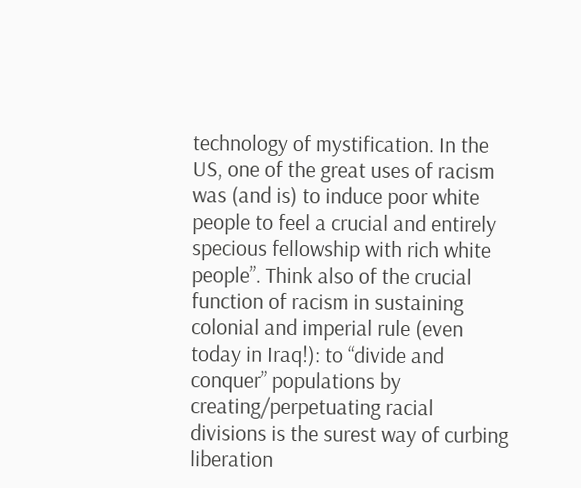technology of mystification. In the US, one of the great uses of racism was (and is) to induce poor white people to feel a crucial and entirely specious fellowship with rich white people”. Think also of the crucial function of racism in sustaining colonial and imperial rule (even today in Iraq!): to “divide and conquer” populations by creating/perpetuating racial divisions is the surest way of curbing liberation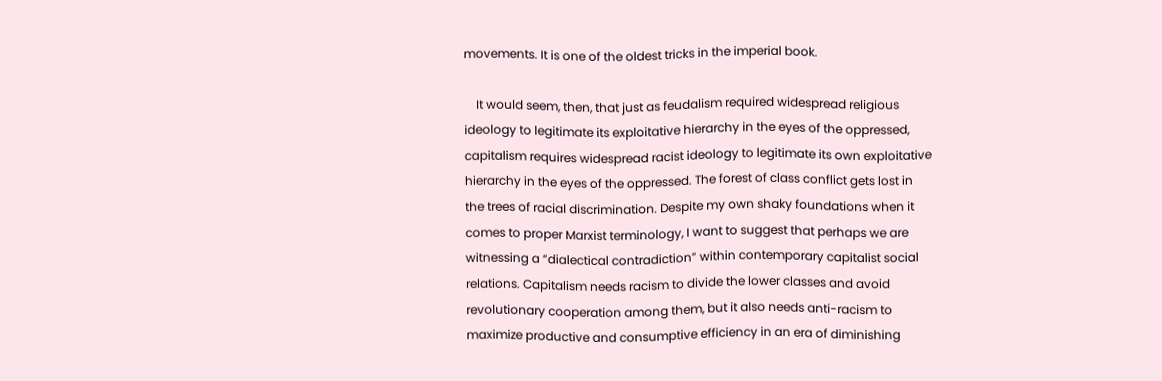movements. It is one of the oldest tricks in the imperial book.

    It would seem, then, that just as feudalism required widespread religious ideology to legitimate its exploitative hierarchy in the eyes of the oppressed, capitalism requires widespread racist ideology to legitimate its own exploitative hierarchy in the eyes of the oppressed. The forest of class conflict gets lost in the trees of racial discrimination. Despite my own shaky foundations when it comes to proper Marxist terminology, I want to suggest that perhaps we are witnessing a “dialectical contradiction” within contemporary capitalist social relations. Capitalism needs racism to divide the lower classes and avoid revolutionary cooperation among them, but it also needs anti-racism to maximize productive and consumptive efficiency in an era of diminishing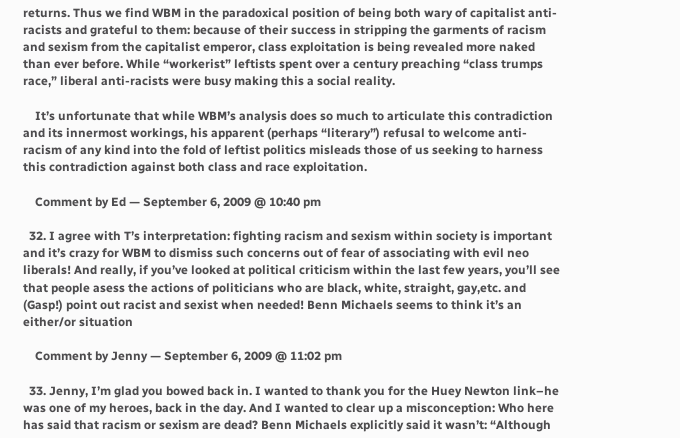returns. Thus we find WBM in the paradoxical position of being both wary of capitalist anti-racists and grateful to them: because of their success in stripping the garments of racism and sexism from the capitalist emperor, class exploitation is being revealed more naked than ever before. While “workerist” leftists spent over a century preaching “class trumps race,” liberal anti-racists were busy making this a social reality.

    It’s unfortunate that while WBM’s analysis does so much to articulate this contradiction and its innermost workings, his apparent (perhaps “literary”) refusal to welcome anti-racism of any kind into the fold of leftist politics misleads those of us seeking to harness this contradiction against both class and race exploitation.

    Comment by Ed — September 6, 2009 @ 10:40 pm

  32. I agree with T’s interpretation: fighting racism and sexism within society is important and it’s crazy for WBM to dismiss such concerns out of fear of associating with evil neo liberals! And really, if you’ve looked at political criticism within the last few years, you’ll see that people asess the actions of politicians who are black, white, straight, gay,etc. and (Gasp!) point out racist and sexist when needed! Benn Michaels seems to think it’s an either/or situation

    Comment by Jenny — September 6, 2009 @ 11:02 pm

  33. Jenny, I’m glad you bowed back in. I wanted to thank you for the Huey Newton link–he was one of my heroes, back in the day. And I wanted to clear up a misconception: Who here has said that racism or sexism are dead? Benn Michaels explicitly said it wasn’t: “Although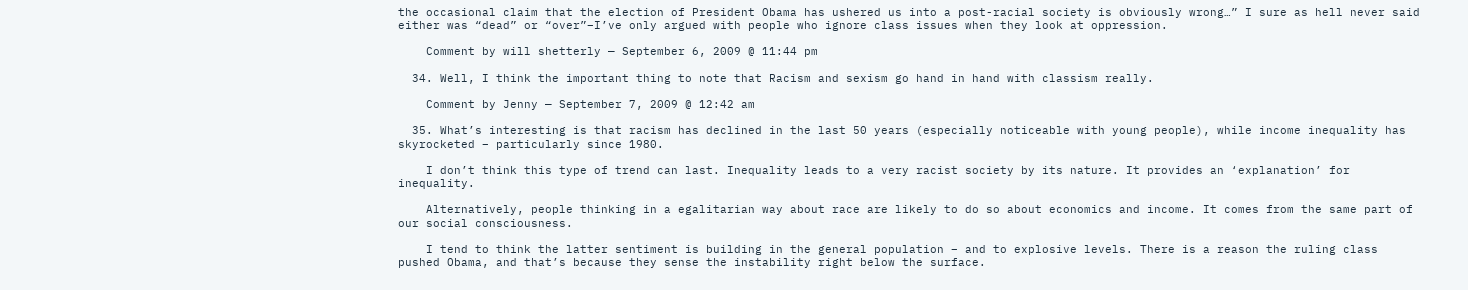the occasional claim that the election of President Obama has ushered us into a post-racial society is obviously wrong…” I sure as hell never said either was “dead” or “over”–I’ve only argued with people who ignore class issues when they look at oppression.

    Comment by will shetterly — September 6, 2009 @ 11:44 pm

  34. Well, I think the important thing to note that Racism and sexism go hand in hand with classism really.

    Comment by Jenny — September 7, 2009 @ 12:42 am

  35. What’s interesting is that racism has declined in the last 50 years (especially noticeable with young people), while income inequality has skyrocketed – particularly since 1980.

    I don’t think this type of trend can last. Inequality leads to a very racist society by its nature. It provides an ‘explanation’ for inequality.

    Alternatively, people thinking in a egalitarian way about race are likely to do so about economics and income. It comes from the same part of our social consciousness.

    I tend to think the latter sentiment is building in the general population – and to explosive levels. There is a reason the ruling class pushed Obama, and that’s because they sense the instability right below the surface.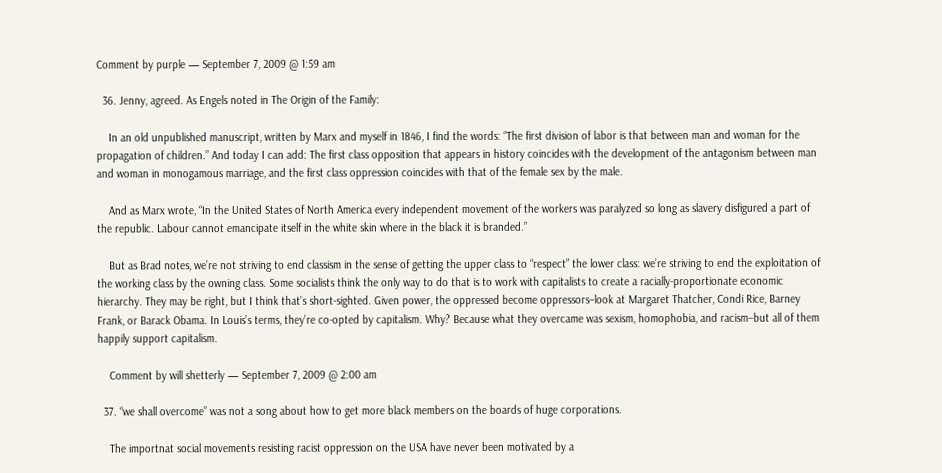Comment by purple — September 7, 2009 @ 1:59 am

  36. Jenny, agreed. As Engels noted in The Origin of the Family:

    In an old unpublished manuscript, written by Marx and myself in 1846, I find the words: “The first division of labor is that between man and woman for the propagation of children.” And today I can add: The first class opposition that appears in history coincides with the development of the antagonism between man and woman in monogamous marriage, and the first class oppression coincides with that of the female sex by the male.

    And as Marx wrote, “In the United States of North America every independent movement of the workers was paralyzed so long as slavery disfigured a part of the republic. Labour cannot emancipate itself in the white skin where in the black it is branded.”

    But as Brad notes, we’re not striving to end classism in the sense of getting the upper class to “respect” the lower class: we’re striving to end the exploitation of the working class by the owning class. Some socialists think the only way to do that is to work with capitalists to create a racially-proportionate economic hierarchy. They may be right, but I think that’s short-sighted. Given power, the oppressed become oppressors–look at Margaret Thatcher, Condi Rice, Barney Frank, or Barack Obama. In Louis’s terms, they’re co-opted by capitalism. Why? Because what they overcame was sexism, homophobia, and racism–but all of them happily support capitalism.

    Comment by will shetterly — September 7, 2009 @ 2:00 am

  37. “we shall overcome” was not a song about how to get more black members on the boards of huge corporations.

    The importnat social movements resisting racist oppression on the USA have never been motivated by a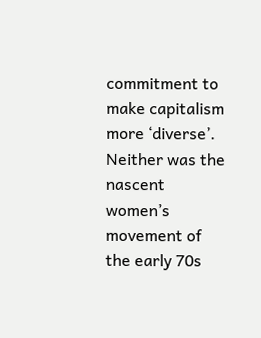commitment to make capitalism more ‘diverse’. Neither was the nascent women’s movement of the early 70s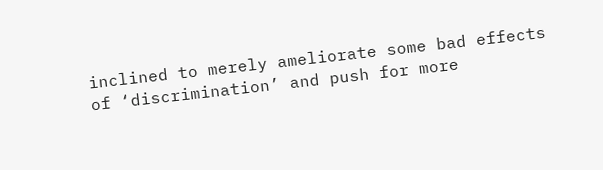inclined to merely ameliorate some bad effects of ‘discrimination’ and push for more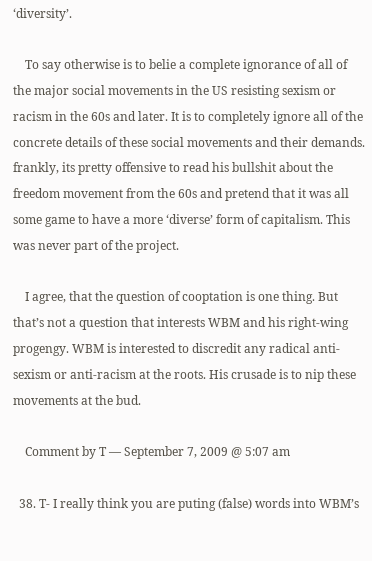‘diversity’.

    To say otherwise is to belie a complete ignorance of all of the major social movements in the US resisting sexism or racism in the 60s and later. It is to completely ignore all of the concrete details of these social movements and their demands. frankly, its pretty offensive to read his bullshit about the freedom movement from the 60s and pretend that it was all some game to have a more ‘diverse’ form of capitalism. This was never part of the project.

    I agree, that the question of cooptation is one thing. But that’s not a question that interests WBM and his right-wing progengy. WBM is interested to discredit any radical anti-sexism or anti-racism at the roots. His crusade is to nip these movements at the bud.

    Comment by T — September 7, 2009 @ 5:07 am

  38. T- I really think you are puting (false) words into WBM’s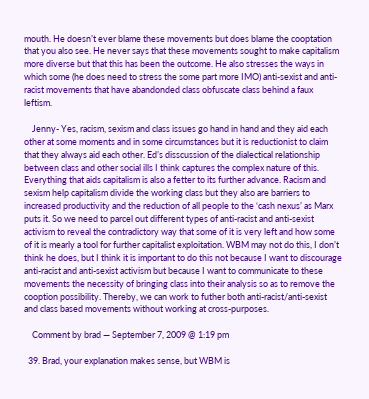mouth. He doesn’t ever blame these movements but does blame the cooptation that you also see. He never says that these movements sought to make capitalism more diverse but that this has been the outcome. He also stresses the ways in which some (he does need to stress the some part more IMO) anti-sexist and anti-racist movements that have abandonded class obfuscate class behind a faux leftism.

    Jenny- Yes, racism, sexism and class issues go hand in hand and they aid each other at some moments and in some circumstances but it is reductionist to claim that they always aid each other. Ed’s disscussion of the dialectical relationship between class and other social ills I think captures the complex nature of this. Everything that aids capitalism is also a fetter to its further advance. Racism and sexism help capitalism divide the working class but they also are barriers to increased productivity and the reduction of all people to the ‘cash nexus’ as Marx puts it. So we need to parcel out different types of anti-racist and anti-sexist activism to reveal the contradictory way that some of it is very left and how some of it is mearly a tool for further capitalist exploitation. WBM may not do this, I don’t think he does, but I think it is important to do this not because I want to discourage anti-racist and anti-sexist activism but because I want to communicate to these movements the necessity of bringing class into their analysis so as to remove the cooption possibility. Thereby, we can work to futher both anti-racist/anti-sexist and class based movements without working at cross-purposes.

    Comment by brad — September 7, 2009 @ 1:19 pm

  39. Brad, your explanation makes sense, but WBM is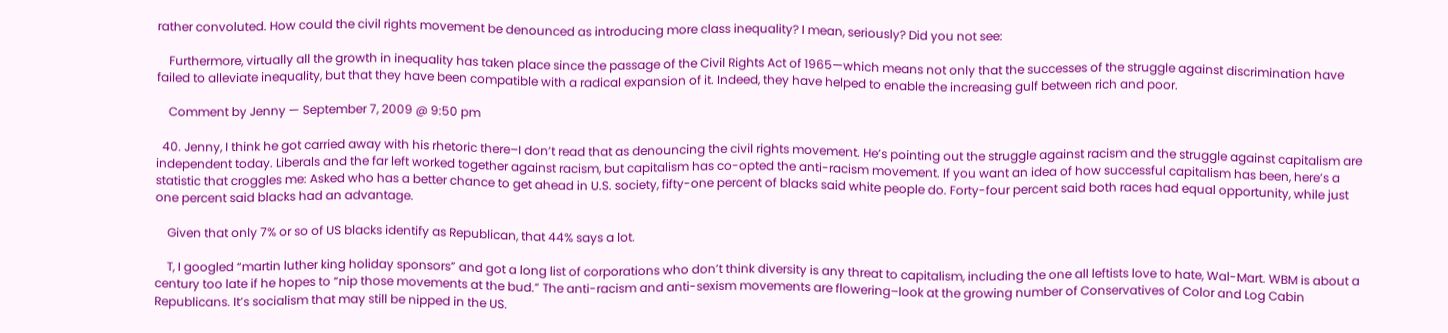rather convoluted. How could the civil rights movement be denounced as introducing more class inequality? I mean, seriously? Did you not see:

    Furthermore, virtually all the growth in inequality has taken place since the passage of the Civil Rights Act of 1965—which means not only that the successes of the struggle against discrimination have failed to alleviate inequality, but that they have been compatible with a radical expansion of it. Indeed, they have helped to enable the increasing gulf between rich and poor.

    Comment by Jenny — September 7, 2009 @ 9:50 pm

  40. Jenny, I think he got carried away with his rhetoric there–I don’t read that as denouncing the civil rights movement. He’s pointing out the struggle against racism and the struggle against capitalism are independent today. Liberals and the far left worked together against racism, but capitalism has co-opted the anti-racism movement. If you want an idea of how successful capitalism has been, here’s a statistic that croggles me: Asked who has a better chance to get ahead in U.S. society, fifty-one percent of blacks said white people do. Forty-four percent said both races had equal opportunity, while just one percent said blacks had an advantage.

    Given that only 7% or so of US blacks identify as Republican, that 44% says a lot.

    T, I googled “martin luther king holiday sponsors” and got a long list of corporations who don’t think diversity is any threat to capitalism, including the one all leftists love to hate, Wal-Mart. WBM is about a century too late if he hopes to “nip those movements at the bud.” The anti-racism and anti-sexism movements are flowering–look at the growing number of Conservatives of Color and Log Cabin Republicans. It’s socialism that may still be nipped in the US.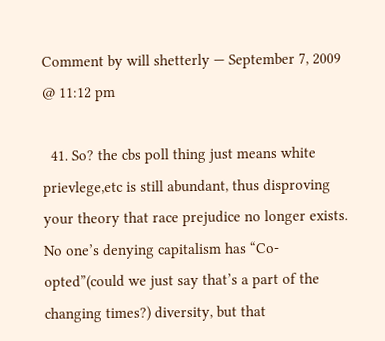Comment by will shetterly — September 7, 2009 @ 11:12 pm

  41. So? the cbs poll thing just means white prievlege,etc is still abundant, thus disproving your theory that race prejudice no longer exists. No one’s denying capitalism has “Co-opted”(could we just say that’s a part of the changing times?) diversity, but that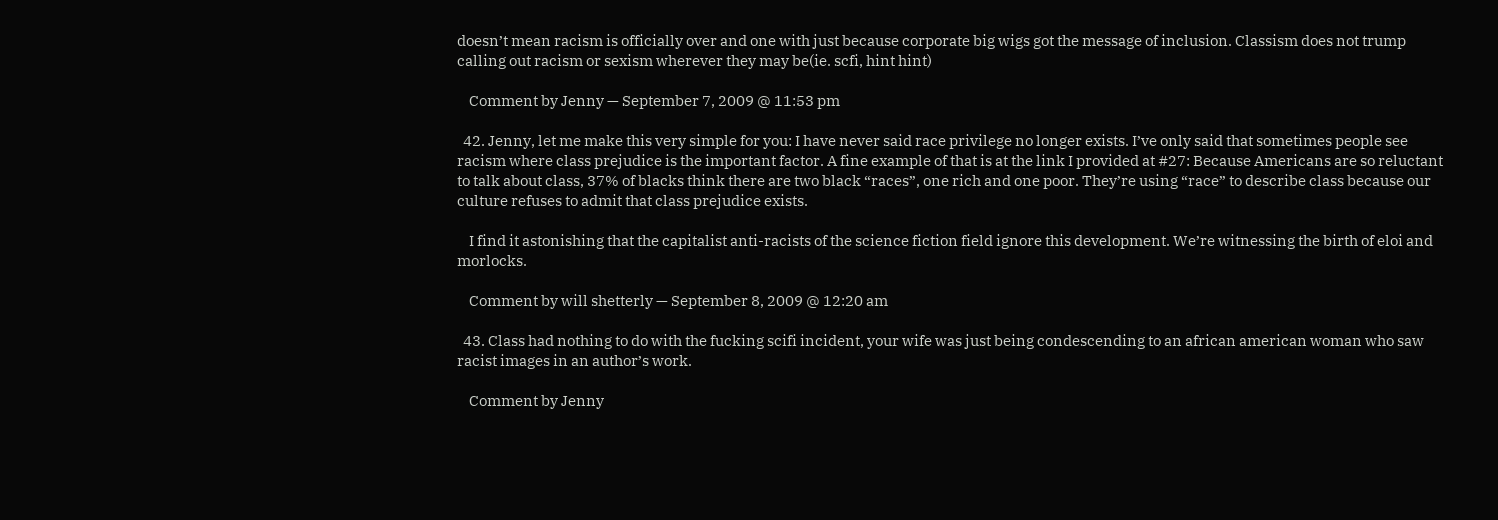doesn’t mean racism is officially over and one with just because corporate big wigs got the message of inclusion. Classism does not trump calling out racism or sexism wherever they may be(ie. scfi, hint hint)

    Comment by Jenny — September 7, 2009 @ 11:53 pm

  42. Jenny, let me make this very simple for you: I have never said race privilege no longer exists. I’ve only said that sometimes people see racism where class prejudice is the important factor. A fine example of that is at the link I provided at #27: Because Americans are so reluctant to talk about class, 37% of blacks think there are two black “races”, one rich and one poor. They’re using “race” to describe class because our culture refuses to admit that class prejudice exists.

    I find it astonishing that the capitalist anti-racists of the science fiction field ignore this development. We’re witnessing the birth of eloi and morlocks.

    Comment by will shetterly — September 8, 2009 @ 12:20 am

  43. Class had nothing to do with the fucking scifi incident, your wife was just being condescending to an african american woman who saw racist images in an author’s work.

    Comment by Jenny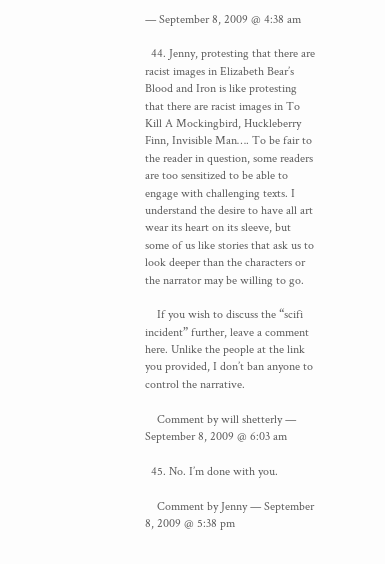— September 8, 2009 @ 4:38 am

  44. Jenny, protesting that there are racist images in Elizabeth Bear’s Blood and Iron is like protesting that there are racist images in To Kill A Mockingbird, Huckleberry Finn, Invisible Man…. To be fair to the reader in question, some readers are too sensitized to be able to engage with challenging texts. I understand the desire to have all art wear its heart on its sleeve, but some of us like stories that ask us to look deeper than the characters or the narrator may be willing to go.

    If you wish to discuss the “scifi incident” further, leave a comment here. Unlike the people at the link you provided, I don’t ban anyone to control the narrative.

    Comment by will shetterly — September 8, 2009 @ 6:03 am

  45. No. I’m done with you.

    Comment by Jenny — September 8, 2009 @ 5:38 pm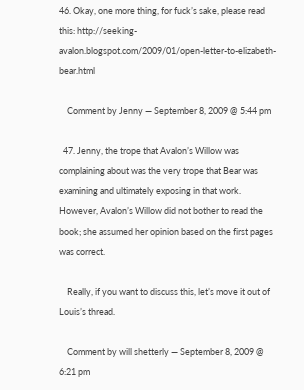46. Okay, one more thing, for fuck’s sake, please read this: http://seeking-avalon.blogspot.com/2009/01/open-letter-to-elizabeth-bear.html

    Comment by Jenny — September 8, 2009 @ 5:44 pm

  47. Jenny, the trope that Avalon’s Willow was complaining about was the very trope that Bear was examining and ultimately exposing in that work. However, Avalon’s Willow did not bother to read the book; she assumed her opinion based on the first pages was correct.

    Really, if you want to discuss this, let’s move it out of Louis’s thread.

    Comment by will shetterly — September 8, 2009 @ 6:21 pm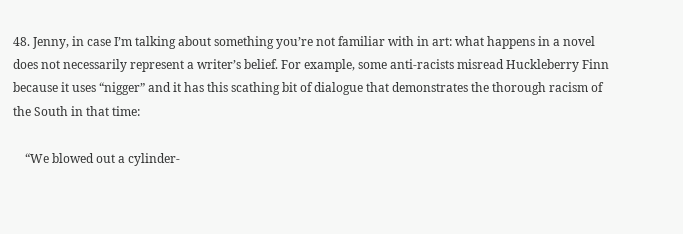48. Jenny, in case I’m talking about something you’re not familiar with in art: what happens in a novel does not necessarily represent a writer’s belief. For example, some anti-racists misread Huckleberry Finn because it uses “nigger” and it has this scathing bit of dialogue that demonstrates the thorough racism of the South in that time:

    “We blowed out a cylinder-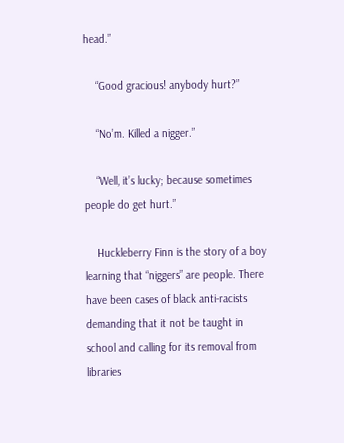head.”

    “Good gracious! anybody hurt?”

    “No’m. Killed a nigger.”

    “Well, it’s lucky; because sometimes people do get hurt.”

    Huckleberry Finn is the story of a boy learning that “niggers” are people. There have been cases of black anti-racists demanding that it not be taught in school and calling for its removal from libraries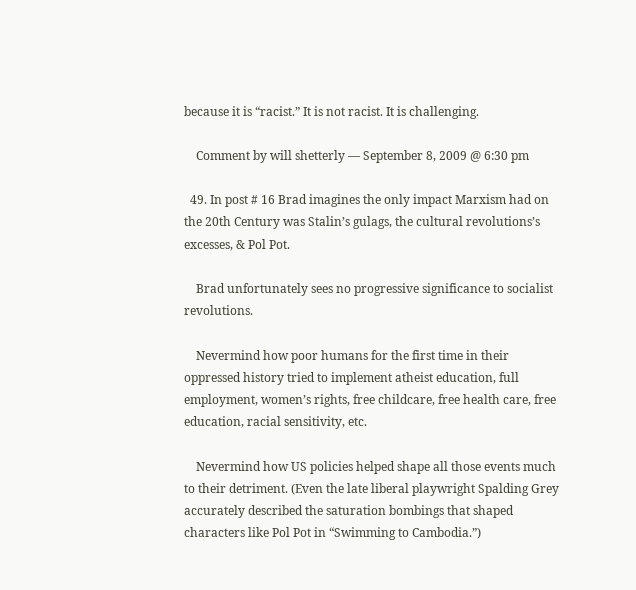because it is “racist.” It is not racist. It is challenging.

    Comment by will shetterly — September 8, 2009 @ 6:30 pm

  49. In post # 16 Brad imagines the only impact Marxism had on the 20th Century was Stalin’s gulags, the cultural revolutions’s excesses, & Pol Pot.

    Brad unfortunately sees no progressive significance to socialist revolutions.

    Nevermind how poor humans for the first time in their oppressed history tried to implement atheist education, full employment, women’s rights, free childcare, free health care, free education, racial sensitivity, etc.

    Nevermind how US policies helped shape all those events much to their detriment. (Even the late liberal playwright Spalding Grey accurately described the saturation bombings that shaped characters like Pol Pot in “Swimming to Cambodia.”)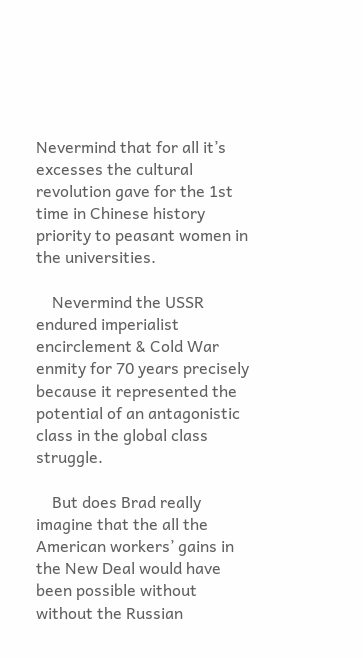Nevermind that for all it’s excesses the cultural revolution gave for the 1st time in Chinese history priority to peasant women in the universities.

    Nevermind the USSR endured imperialist encirclement & Cold War enmity for 70 years precisely because it represented the potential of an antagonistic class in the global class struggle.

    But does Brad really imagine that the all the American workers’ gains in the New Deal would have been possible without without the Russian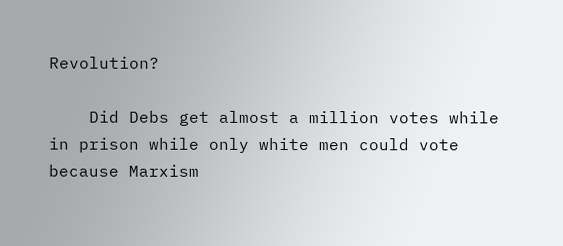Revolution?

    Did Debs get almost a million votes while in prison while only white men could vote because Marxism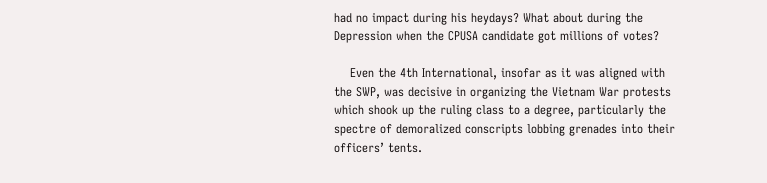had no impact during his heydays? What about during the Depression when the CPUSA candidate got millions of votes?

    Even the 4th International, insofar as it was aligned with the SWP, was decisive in organizing the Vietnam War protests which shook up the ruling class to a degree, particularly the spectre of demoralized conscripts lobbing grenades into their officers’ tents.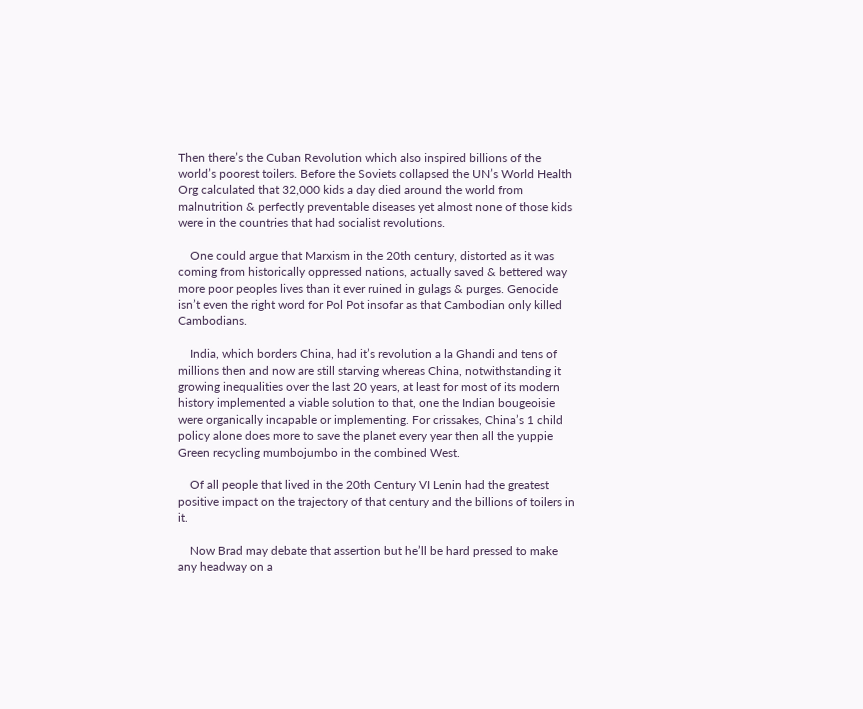Then there’s the Cuban Revolution which also inspired billions of the world’s poorest toilers. Before the Soviets collapsed the UN’s World Health Org calculated that 32,000 kids a day died around the world from malnutrition & perfectly preventable diseases yet almost none of those kids were in the countries that had socialist revolutions.

    One could argue that Marxism in the 20th century, distorted as it was coming from historically oppressed nations, actually saved & bettered way more poor peoples lives than it ever ruined in gulags & purges. Genocide isn’t even the right word for Pol Pot insofar as that Cambodian only killed Cambodians.

    India, which borders China, had it’s revolution a la Ghandi and tens of millions then and now are still starving whereas China, notwithstanding it growing inequalities over the last 20 years, at least for most of its modern history implemented a viable solution to that, one the Indian bougeoisie were organically incapable or implementing. For crissakes, China’s 1 child policy alone does more to save the planet every year then all the yuppie Green recycling mumbojumbo in the combined West.

    Of all people that lived in the 20th Century VI Lenin had the greatest positive impact on the trajectory of that century and the billions of toilers in it.

    Now Brad may debate that assertion but he’ll be hard pressed to make any headway on a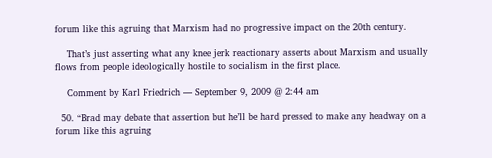forum like this agruing that Marxism had no progressive impact on the 20th century.

    That’s just asserting what any knee jerk reactionary asserts about Marxism and usually flows from people ideologically hostile to socialism in the first place.

    Comment by Karl Friedrich — September 9, 2009 @ 2:44 am

  50. “Brad may debate that assertion but he’ll be hard pressed to make any headway on a forum like this agruing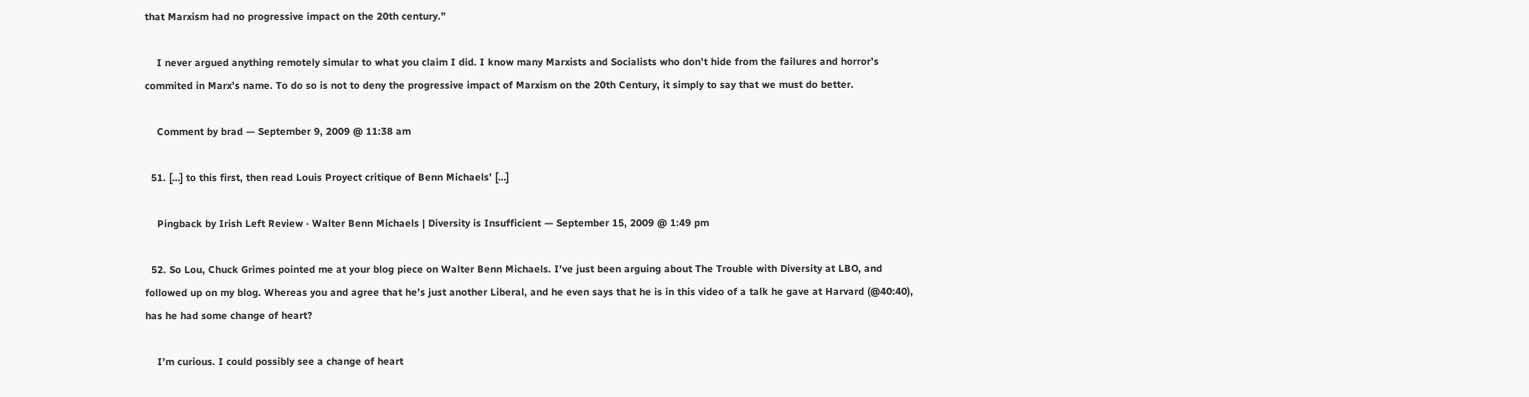that Marxism had no progressive impact on the 20th century.”

    I never argued anything remotely simular to what you claim I did. I know many Marxists and Socialists who don’t hide from the failures and horror’s commited in Marx’s name. To do so is not to deny the progressive impact of Marxism on the 20th Century, it simply to say that we must do better.

    Comment by brad — September 9, 2009 @ 11:38 am

  51. […] to this first, then read Louis Proyect critique of Benn Michaels’ […]

    Pingback by Irish Left Review · Walter Benn Michaels | Diversity is Insufficient — September 15, 2009 @ 1:49 pm

  52. So Lou, Chuck Grimes pointed me at your blog piece on Walter Benn Michaels. I’ve just been arguing about The Trouble with Diversity at LBO, and followed up on my blog. Whereas you and agree that he’s just another Liberal, and he even says that he is in this video of a talk he gave at Harvard (@40:40), has he had some change of heart?

    I’m curious. I could possibly see a change of heart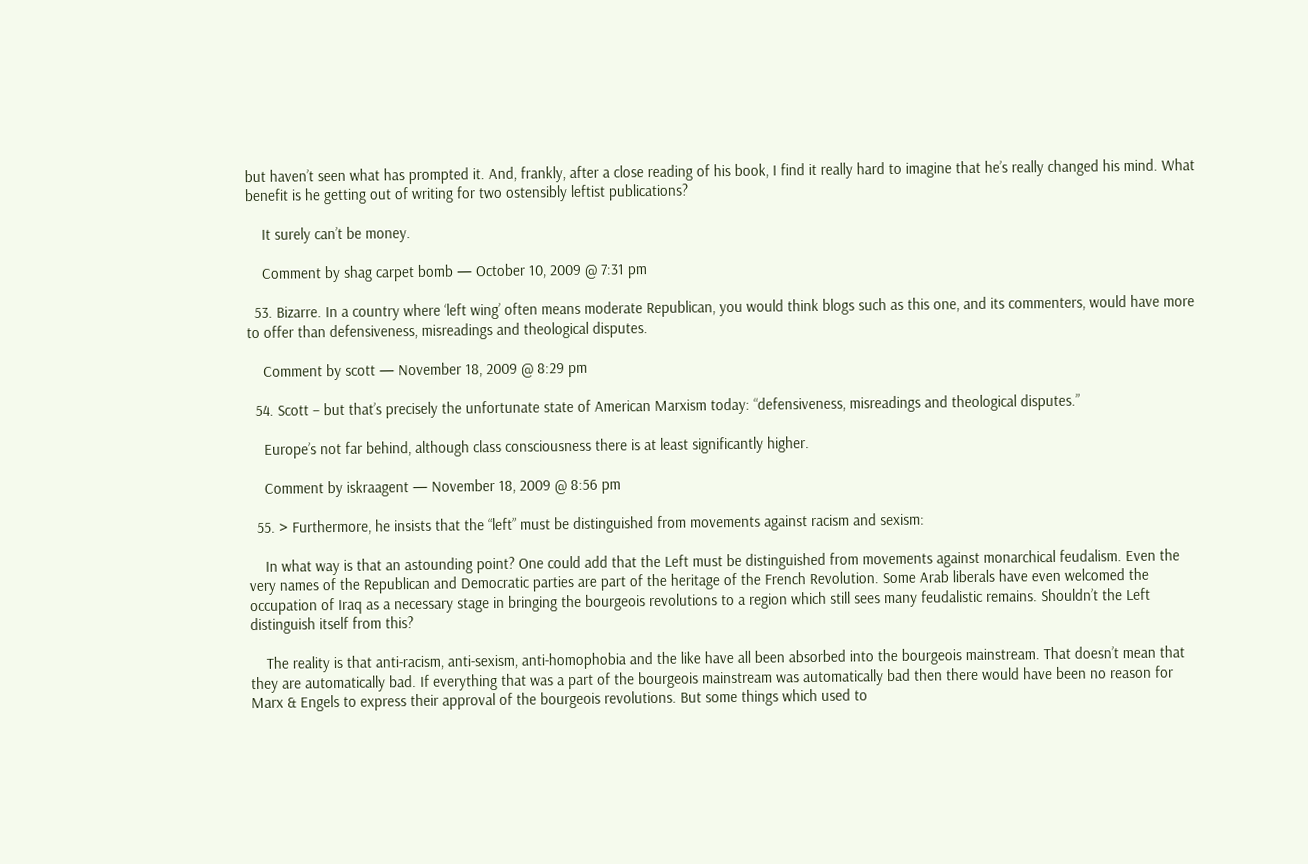but haven’t seen what has prompted it. And, frankly, after a close reading of his book, I find it really hard to imagine that he’s really changed his mind. What benefit is he getting out of writing for two ostensibly leftist publications?

    It surely can’t be money.

    Comment by shag carpet bomb — October 10, 2009 @ 7:31 pm

  53. Bizarre. In a country where ‘left wing’ often means moderate Republican, you would think blogs such as this one, and its commenters, would have more to offer than defensiveness, misreadings and theological disputes.

    Comment by scott — November 18, 2009 @ 8:29 pm

  54. Scott – but that’s precisely the unfortunate state of American Marxism today: “defensiveness, misreadings and theological disputes.”

    Europe’s not far behind, although class consciousness there is at least significantly higher.

    Comment by iskraagent — November 18, 2009 @ 8:56 pm

  55. > Furthermore, he insists that the “left” must be distinguished from movements against racism and sexism:

    In what way is that an astounding point? One could add that the Left must be distinguished from movements against monarchical feudalism. Even the very names of the Republican and Democratic parties are part of the heritage of the French Revolution. Some Arab liberals have even welcomed the occupation of Iraq as a necessary stage in bringing the bourgeois revolutions to a region which still sees many feudalistic remains. Shouldn’t the Left distinguish itself from this?

    The reality is that anti-racism, anti-sexism, anti-homophobia and the like have all been absorbed into the bourgeois mainstream. That doesn’t mean that they are automatically bad. If everything that was a part of the bourgeois mainstream was automatically bad then there would have been no reason for Marx & Engels to express their approval of the bourgeois revolutions. But some things which used to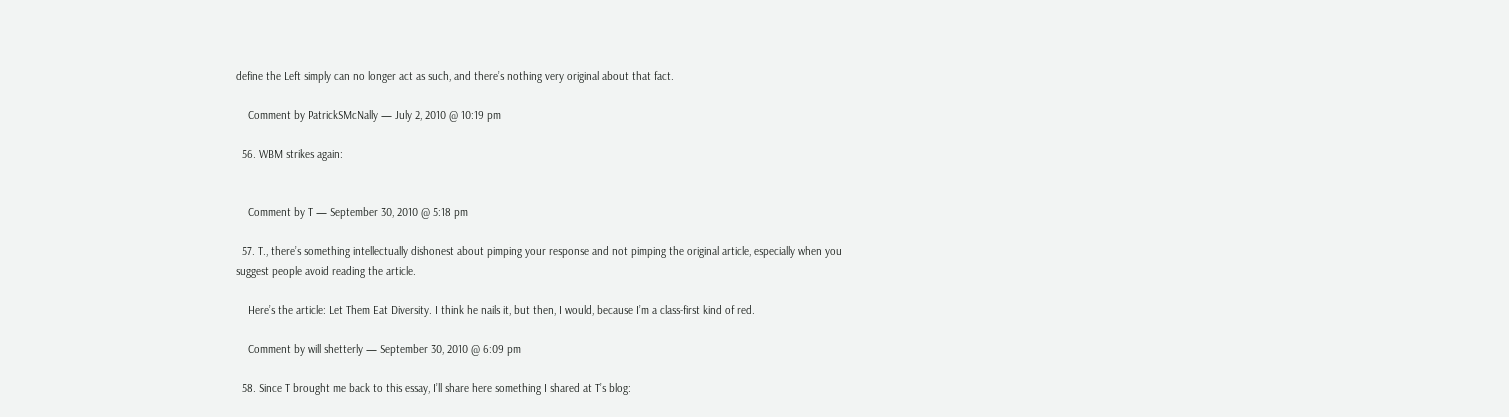define the Left simply can no longer act as such, and there’s nothing very original about that fact.

    Comment by PatrickSMcNally — July 2, 2010 @ 10:19 pm

  56. WBM strikes again:


    Comment by T — September 30, 2010 @ 5:18 pm

  57. T., there’s something intellectually dishonest about pimping your response and not pimping the original article, especially when you suggest people avoid reading the article.

    Here’s the article: Let Them Eat Diversity. I think he nails it, but then, I would, because I’m a class-first kind of red.

    Comment by will shetterly — September 30, 2010 @ 6:09 pm

  58. Since T brought me back to this essay, I’ll share here something I shared at T’s blog: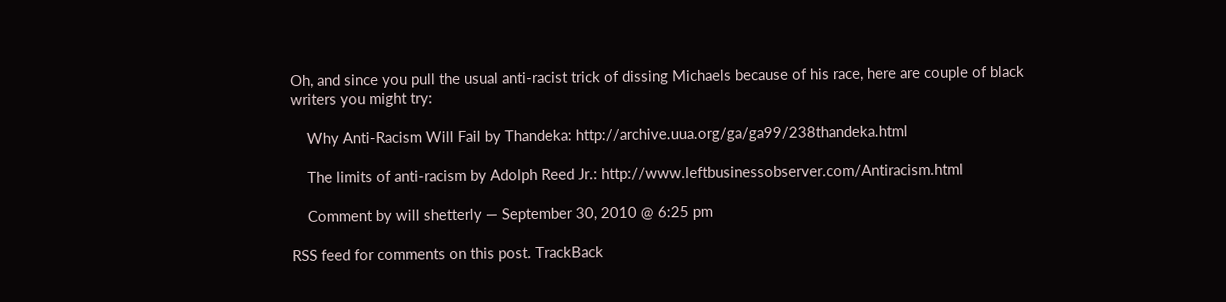Oh, and since you pull the usual anti-racist trick of dissing Michaels because of his race, here are couple of black writers you might try:

    Why Anti-Racism Will Fail by Thandeka: http://archive.uua.org/ga/ga99/238thandeka.html

    The limits of anti-racism by Adolph Reed Jr.: http://www.leftbusinessobserver.com/Antiracism.html

    Comment by will shetterly — September 30, 2010 @ 6:25 pm

RSS feed for comments on this post. TrackBack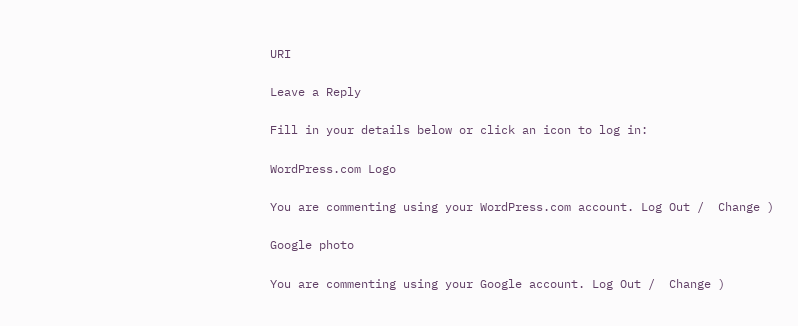URI

Leave a Reply

Fill in your details below or click an icon to log in:

WordPress.com Logo

You are commenting using your WordPress.com account. Log Out /  Change )

Google photo

You are commenting using your Google account. Log Out /  Change )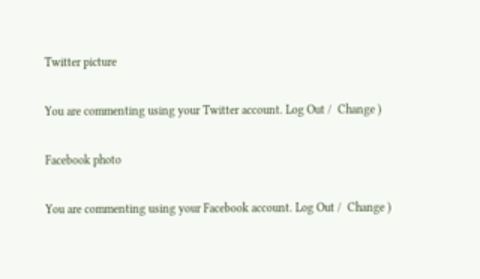Twitter picture

You are commenting using your Twitter account. Log Out /  Change )

Facebook photo

You are commenting using your Facebook account. Log Out /  Change )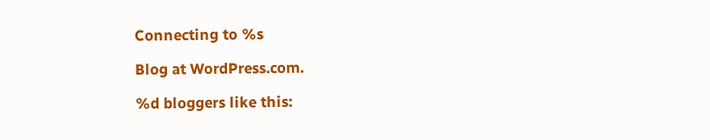Connecting to %s

Blog at WordPress.com.

%d bloggers like this: